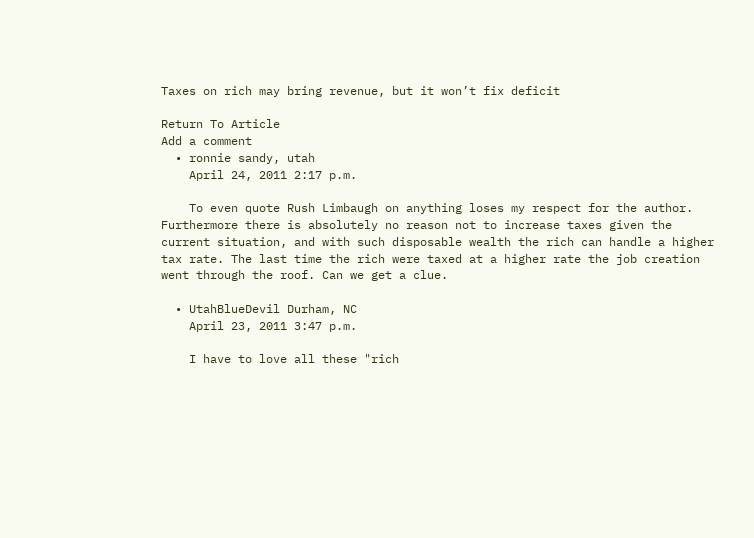Taxes on rich may bring revenue, but it won’t fix deficit

Return To Article
Add a comment
  • ronnie sandy, utah
    April 24, 2011 2:17 p.m.

    To even quote Rush Limbaugh on anything loses my respect for the author. Furthermore there is absolutely no reason not to increase taxes given the current situation, and with such disposable wealth the rich can handle a higher tax rate. The last time the rich were taxed at a higher rate the job creation went through the roof. Can we get a clue.

  • UtahBlueDevil Durham, NC
    April 23, 2011 3:47 p.m.

    I have to love all these "rich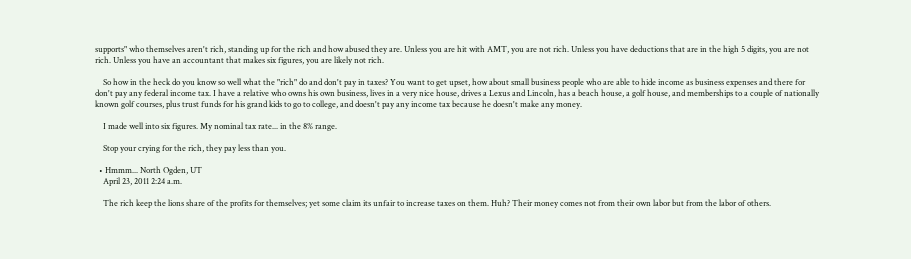supports" who themselves aren't rich, standing up for the rich and how abused they are. Unless you are hit with AMT, you are not rich. Unless you have deductions that are in the high 5 digits, you are not rich. Unless you have an accountant that makes six figures, you are likely not rich.

    So how in the heck do you know so well what the "rich" do and don't pay in taxes? You want to get upset, how about small business people who are able to hide income as business expenses and there for don't pay any federal income tax. I have a relative who owns his own business, lives in a very nice house, drives a Lexus and Lincoln, has a beach house, a golf house, and memberships to a couple of nationally known golf courses, plus trust funds for his grand kids to go to college, and doesn't pay any income tax because he doesn't make any money.

    I made well into six figures. My nominal tax rate... in the 8% range.

    Stop your crying for the rich, they pay less than you.

  • Hmmm... North Ogden, UT
    April 23, 2011 2:24 a.m.

    The rich keep the lions share of the profits for themselves; yet some claim its unfair to increase taxes on them. Huh? Their money comes not from their own labor but from the labor of others.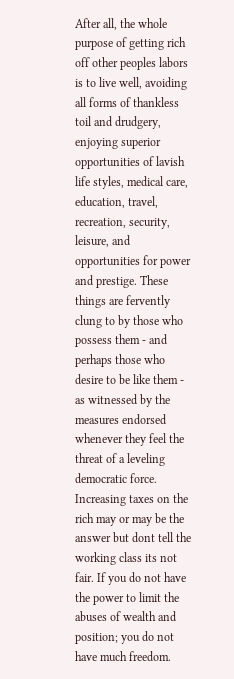After all, the whole purpose of getting rich off other peoples labors is to live well, avoiding all forms of thankless toil and drudgery, enjoying superior opportunities of lavish life styles, medical care, education, travel, recreation, security, leisure, and opportunities for power and prestige. These things are fervently clung to by those who possess them - and perhaps those who desire to be like them - as witnessed by the measures endorsed whenever they feel the threat of a leveling democratic force. Increasing taxes on the rich may or may be the answer but dont tell the working class its not fair. If you do not have the power to limit the abuses of wealth and position; you do not have much freedom.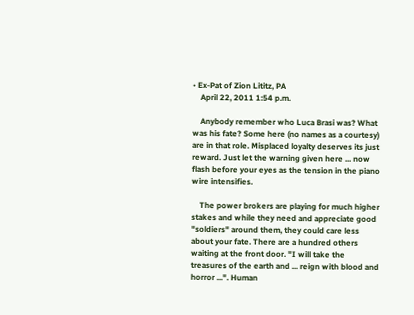• Ex-Pat of Zion Lititz, PA
    April 22, 2011 1:54 p.m.

    Anybody remember who Luca Brasi was? What was his fate? Some here (no names as a courtesy) are in that role. Misplaced loyalty deserves its just reward. Just let the warning given here ... now flash before your eyes as the tension in the piano wire intensifies.

    The power brokers are playing for much higher stakes and while they need and appreciate good "soldiers" around them, they could care less about your fate. There are a hundred others waiting at the front door. "I will take the treasures of the earth and ... reign with blood and horror ...". Human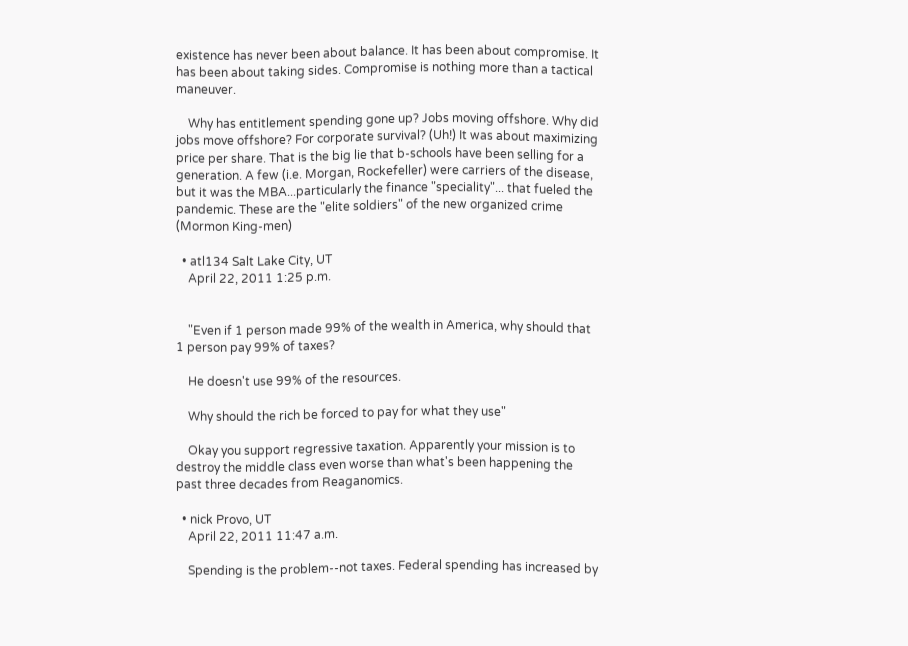existence has never been about balance. It has been about compromise. It has been about taking sides. Compromise is nothing more than a tactical maneuver.

    Why has entitlement spending gone up? Jobs moving offshore. Why did jobs move offshore? For corporate survival? (Uh!) It was about maximizing price per share. That is the big lie that b-schools have been selling for a generation. A few (i.e. Morgan, Rockefeller) were carriers of the disease, but it was the MBA...particularly the finance "speciality"... that fueled the pandemic. These are the "elite soldiers" of the new organized crime (Mormon King-men)

  • atl134 Salt Lake City, UT
    April 22, 2011 1:25 p.m.


    "Even if 1 person made 99% of the wealth in America, why should that 1 person pay 99% of taxes?

    He doesn't use 99% of the resources.

    Why should the rich be forced to pay for what they use"

    Okay you support regressive taxation. Apparently your mission is to destroy the middle class even worse than what's been happening the past three decades from Reaganomics.

  • nick Provo, UT
    April 22, 2011 11:47 a.m.

    Spending is the problem--not taxes. Federal spending has increased by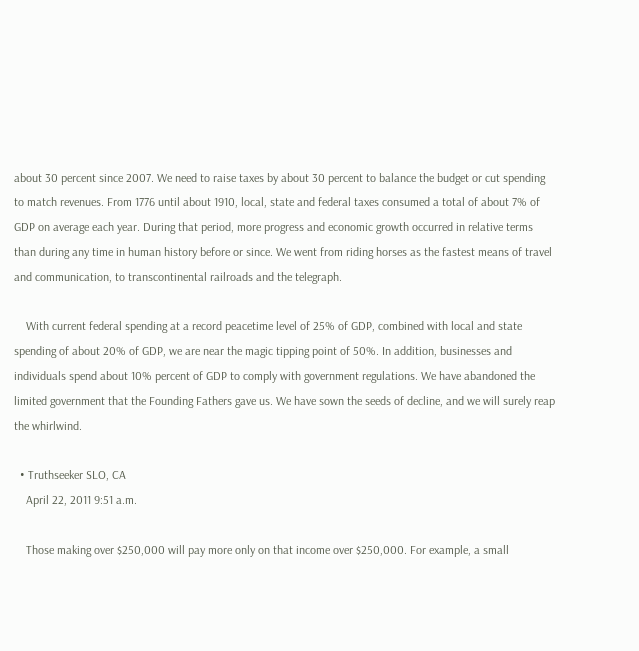about 30 percent since 2007. We need to raise taxes by about 30 percent to balance the budget or cut spending to match revenues. From 1776 until about 1910, local, state and federal taxes consumed a total of about 7% of GDP on average each year. During that period, more progress and economic growth occurred in relative terms than during any time in human history before or since. We went from riding horses as the fastest means of travel and communication, to transcontinental railroads and the telegraph.

    With current federal spending at a record peacetime level of 25% of GDP, combined with local and state spending of about 20% of GDP, we are near the magic tipping point of 50%. In addition, businesses and individuals spend about 10% percent of GDP to comply with government regulations. We have abandoned the limited government that the Founding Fathers gave us. We have sown the seeds of decline, and we will surely reap the whirlwind.

  • Truthseeker SLO, CA
    April 22, 2011 9:51 a.m.

    Those making over $250,000 will pay more only on that income over $250,000. For example, a small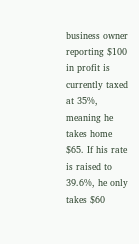business owner reporting $100 in profit is currently taxed at 35%, meaning he takes home $65. If his rate is raised to 39.6%, he only takes $60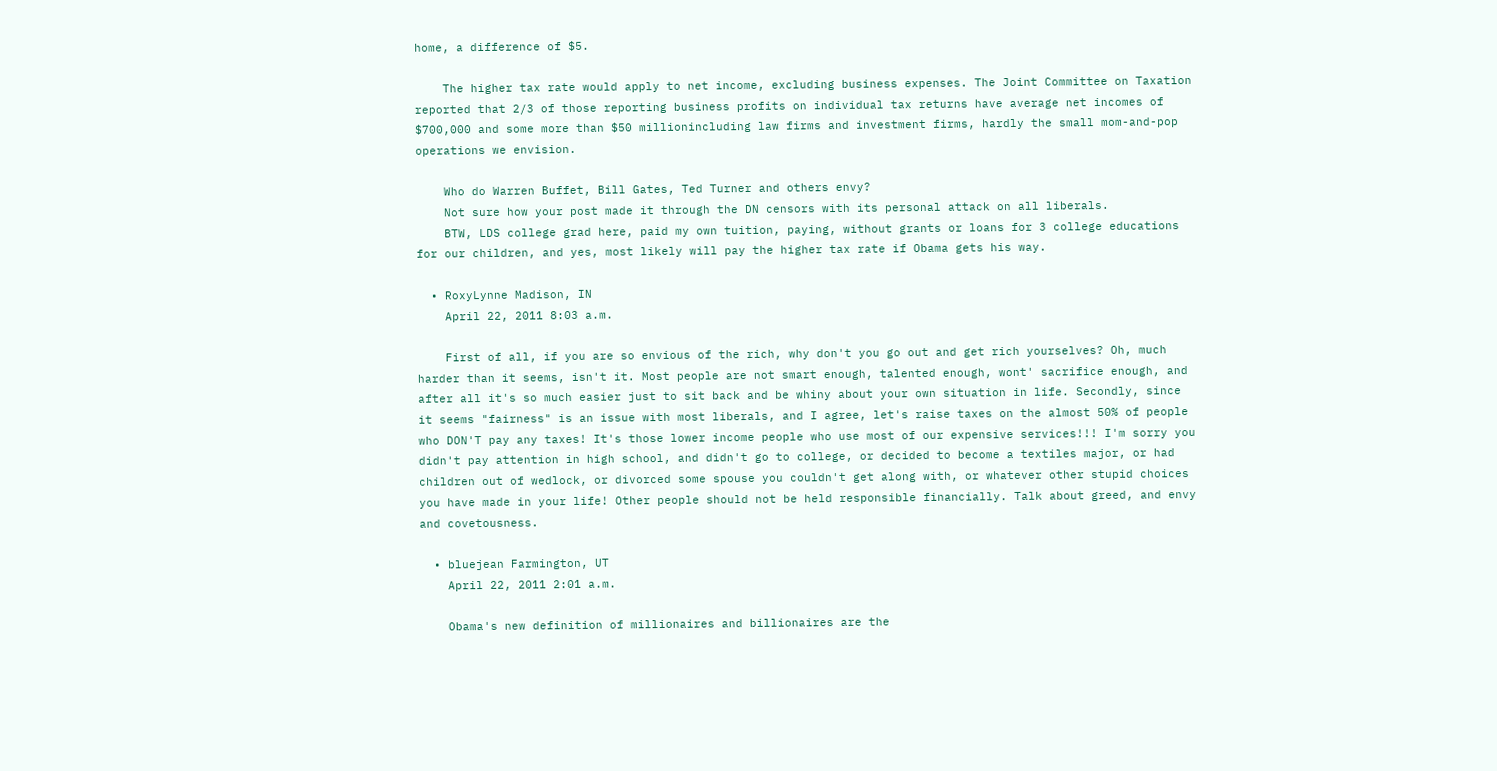home, a difference of $5.

    The higher tax rate would apply to net income, excluding business expenses. The Joint Committee on Taxation reported that 2/3 of those reporting business profits on individual tax returns have average net incomes of $700,000 and some more than $50 millionincluding law firms and investment firms, hardly the small mom-and-pop operations we envision.

    Who do Warren Buffet, Bill Gates, Ted Turner and others envy?
    Not sure how your post made it through the DN censors with its personal attack on all liberals.
    BTW, LDS college grad here, paid my own tuition, paying, without grants or loans for 3 college educations for our children, and yes, most likely will pay the higher tax rate if Obama gets his way.

  • RoxyLynne Madison, IN
    April 22, 2011 8:03 a.m.

    First of all, if you are so envious of the rich, why don't you go out and get rich yourselves? Oh, much harder than it seems, isn't it. Most people are not smart enough, talented enough, wont' sacrifice enough, and after all it's so much easier just to sit back and be whiny about your own situation in life. Secondly, since it seems "fairness" is an issue with most liberals, and I agree, let's raise taxes on the almost 50% of people who DON'T pay any taxes! It's those lower income people who use most of our expensive services!!! I'm sorry you didn't pay attention in high school, and didn't go to college, or decided to become a textiles major, or had children out of wedlock, or divorced some spouse you couldn't get along with, or whatever other stupid choices you have made in your life! Other people should not be held responsible financially. Talk about greed, and envy and covetousness.

  • bluejean Farmington, UT
    April 22, 2011 2:01 a.m.

    Obama's new definition of millionaires and billionaires are the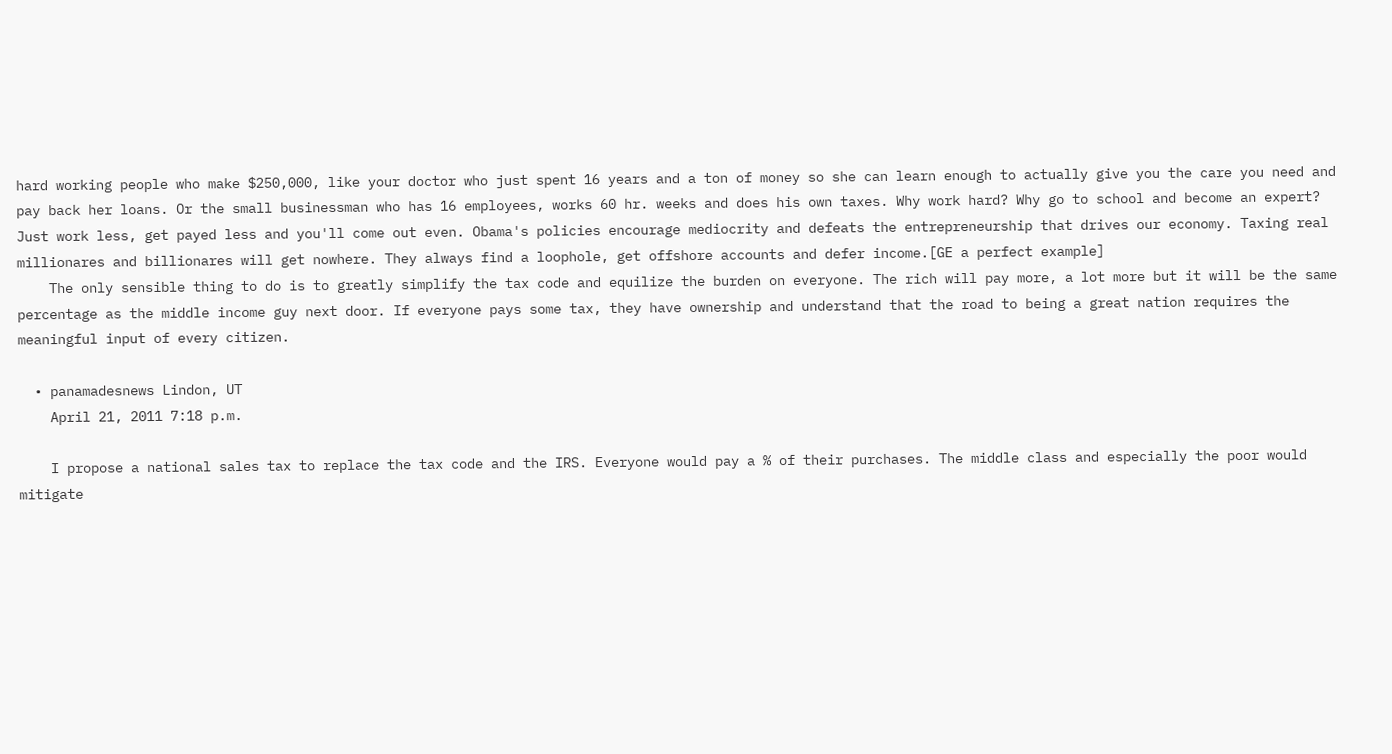hard working people who make $250,000, like your doctor who just spent 16 years and a ton of money so she can learn enough to actually give you the care you need and pay back her loans. Or the small businessman who has 16 employees, works 60 hr. weeks and does his own taxes. Why work hard? Why go to school and become an expert? Just work less, get payed less and you'll come out even. Obama's policies encourage mediocrity and defeats the entrepreneurship that drives our economy. Taxing real millionares and billionares will get nowhere. They always find a loophole, get offshore accounts and defer income.[GE a perfect example]
    The only sensible thing to do is to greatly simplify the tax code and equilize the burden on everyone. The rich will pay more, a lot more but it will be the same percentage as the middle income guy next door. If everyone pays some tax, they have ownership and understand that the road to being a great nation requires the meaningful input of every citizen.

  • panamadesnews Lindon, UT
    April 21, 2011 7:18 p.m.

    I propose a national sales tax to replace the tax code and the IRS. Everyone would pay a % of their purchases. The middle class and especially the poor would mitigate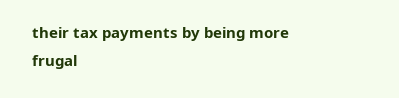their tax payments by being more frugal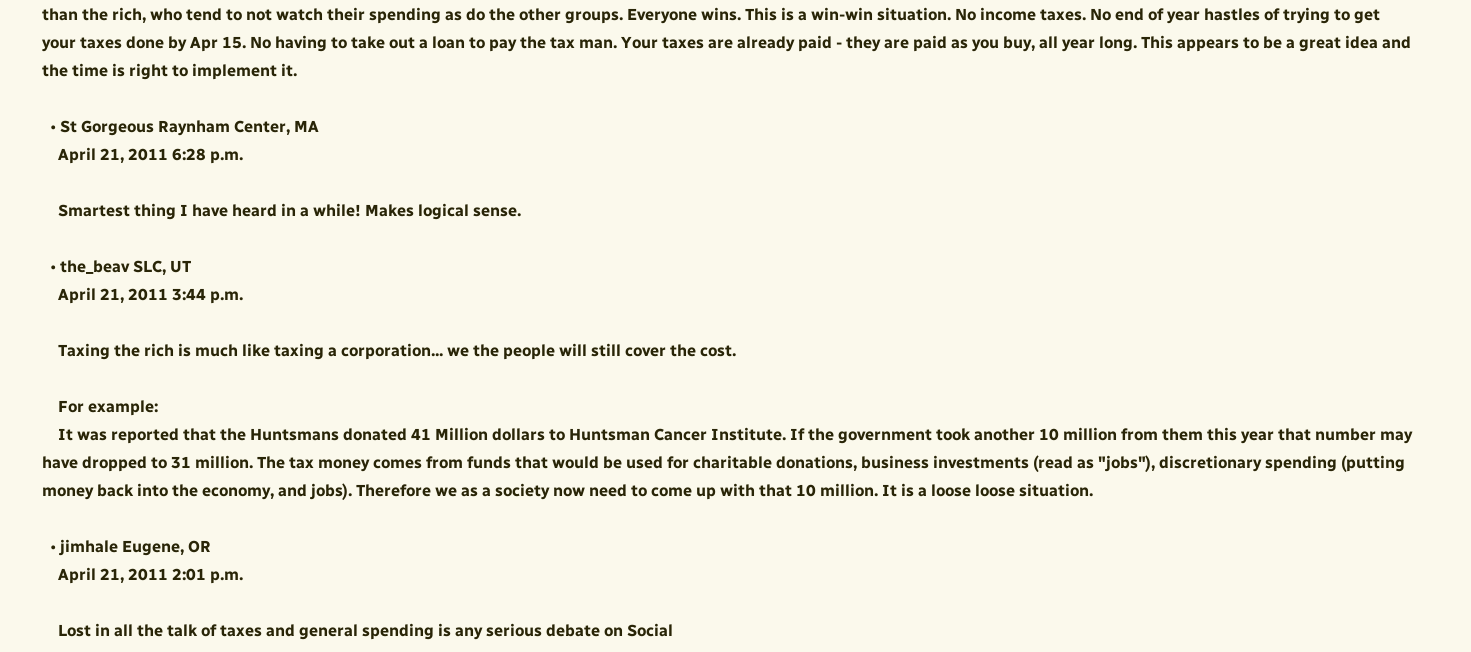than the rich, who tend to not watch their spending as do the other groups. Everyone wins. This is a win-win situation. No income taxes. No end of year hastles of trying to get your taxes done by Apr 15. No having to take out a loan to pay the tax man. Your taxes are already paid - they are paid as you buy, all year long. This appears to be a great idea and the time is right to implement it.

  • St Gorgeous Raynham Center, MA
    April 21, 2011 6:28 p.m.

    Smartest thing I have heard in a while! Makes logical sense.

  • the_beav SLC, UT
    April 21, 2011 3:44 p.m.

    Taxing the rich is much like taxing a corporation... we the people will still cover the cost.

    For example:
    It was reported that the Huntsmans donated 41 Million dollars to Huntsman Cancer Institute. If the government took another 10 million from them this year that number may have dropped to 31 million. The tax money comes from funds that would be used for charitable donations, business investments (read as "jobs"), discretionary spending (putting money back into the economy, and jobs). Therefore we as a society now need to come up with that 10 million. It is a loose loose situation.

  • jimhale Eugene, OR
    April 21, 2011 2:01 p.m.

    Lost in all the talk of taxes and general spending is any serious debate on Social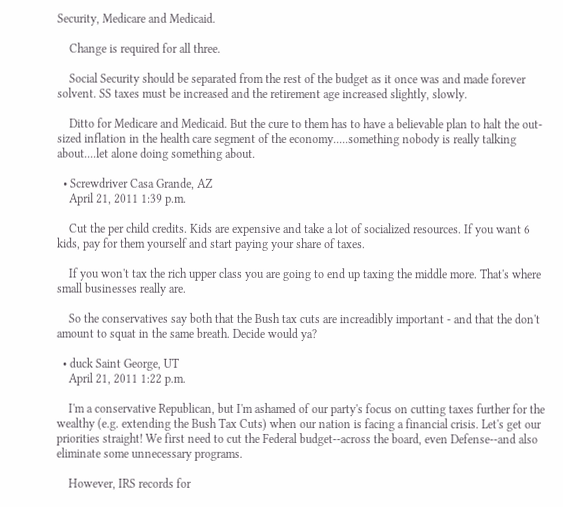Security, Medicare and Medicaid.

    Change is required for all three.

    Social Security should be separated from the rest of the budget as it once was and made forever solvent. SS taxes must be increased and the retirement age increased slightly, slowly.

    Ditto for Medicare and Medicaid. But the cure to them has to have a believable plan to halt the out-sized inflation in the health care segment of the economy.....something nobody is really talking about....let alone doing something about.

  • Screwdriver Casa Grande, AZ
    April 21, 2011 1:39 p.m.

    Cut the per child credits. Kids are expensive and take a lot of socialized resources. If you want 6 kids, pay for them yourself and start paying your share of taxes.

    If you won't tax the rich upper class you are going to end up taxing the middle more. That's where small businesses really are.

    So the conservatives say both that the Bush tax cuts are increadibly important - and that the don't amount to squat in the same breath. Decide would ya?

  • duck Saint George, UT
    April 21, 2011 1:22 p.m.

    I'm a conservative Republican, but I'm ashamed of our party's focus on cutting taxes further for the wealthy (e.g. extending the Bush Tax Cuts) when our nation is facing a financial crisis. Let's get our priorities straight! We first need to cut the Federal budget--across the board, even Defense--and also eliminate some unnecessary programs.

    However, IRS records for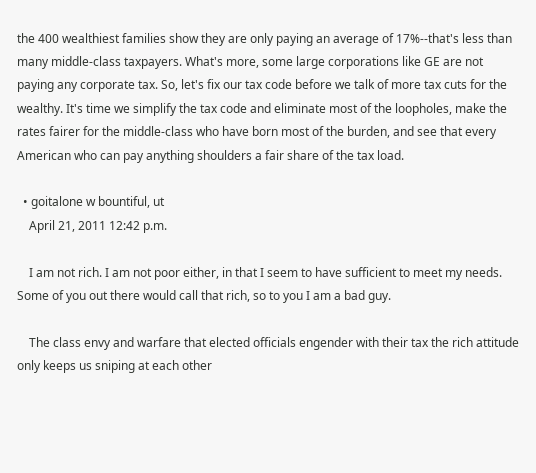the 400 wealthiest families show they are only paying an average of 17%--that's less than many middle-class taxpayers. What's more, some large corporations like GE are not paying any corporate tax. So, let's fix our tax code before we talk of more tax cuts for the wealthy. It's time we simplify the tax code and eliminate most of the loopholes, make the rates fairer for the middle-class who have born most of the burden, and see that every American who can pay anything shoulders a fair share of the tax load.

  • goitalone w bountiful, ut
    April 21, 2011 12:42 p.m.

    I am not rich. I am not poor either, in that I seem to have sufficient to meet my needs. Some of you out there would call that rich, so to you I am a bad guy.

    The class envy and warfare that elected officials engender with their tax the rich attitude only keeps us sniping at each other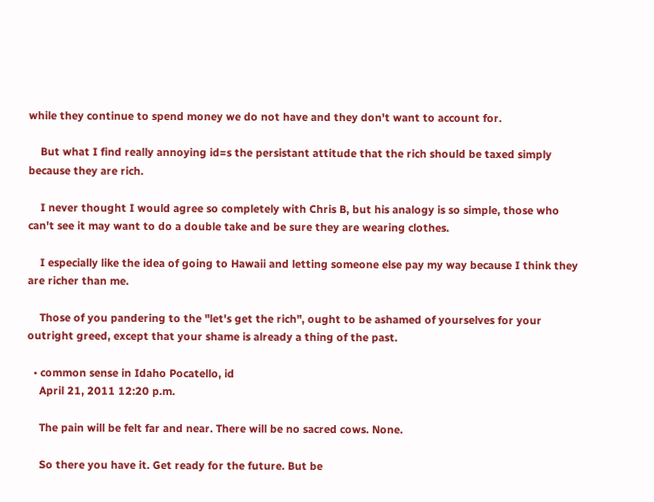while they continue to spend money we do not have and they don't want to account for.

    But what I find really annoying id=s the persistant attitude that the rich should be taxed simply because they are rich.

    I never thought I would agree so completely with Chris B, but his analogy is so simple, those who can't see it may want to do a double take and be sure they are wearing clothes.

    I especially like the idea of going to Hawaii and letting someone else pay my way because I think they are richer than me.

    Those of you pandering to the "let's get the rich", ought to be ashamed of yourselves for your outright greed, except that your shame is already a thing of the past.

  • common sense in Idaho Pocatello, id
    April 21, 2011 12:20 p.m.

    The pain will be felt far and near. There will be no sacred cows. None.

    So there you have it. Get ready for the future. But be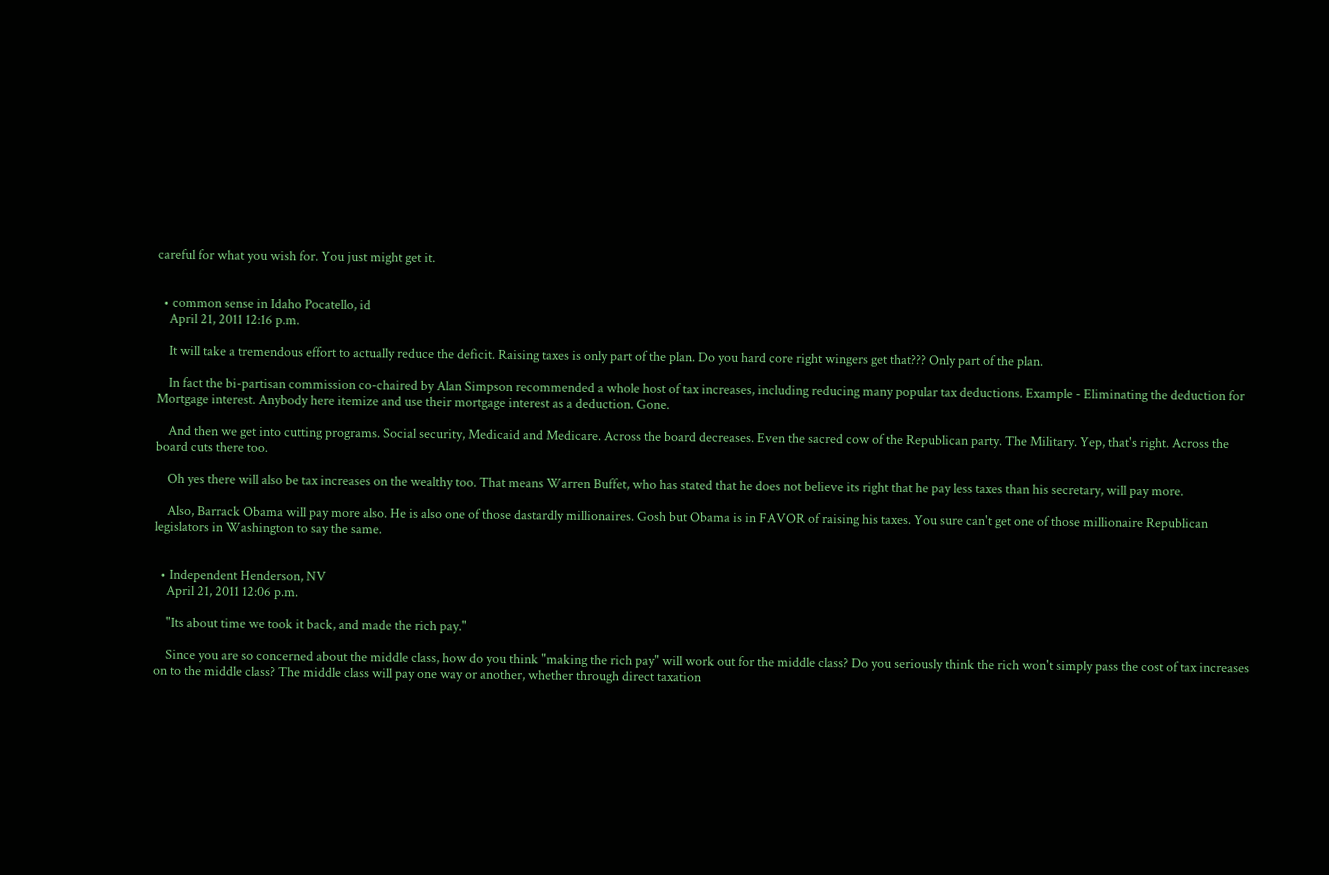careful for what you wish for. You just might get it.


  • common sense in Idaho Pocatello, id
    April 21, 2011 12:16 p.m.

    It will take a tremendous effort to actually reduce the deficit. Raising taxes is only part of the plan. Do you hard core right wingers get that??? Only part of the plan.

    In fact the bi-partisan commission co-chaired by Alan Simpson recommended a whole host of tax increases, including reducing many popular tax deductions. Example - Eliminating the deduction for Mortgage interest. Anybody here itemize and use their mortgage interest as a deduction. Gone.

    And then we get into cutting programs. Social security, Medicaid and Medicare. Across the board decreases. Even the sacred cow of the Republican party. The Military. Yep, that's right. Across the board cuts there too.

    Oh yes there will also be tax increases on the wealthy too. That means Warren Buffet, who has stated that he does not believe its right that he pay less taxes than his secretary, will pay more.

    Also, Barrack Obama will pay more also. He is also one of those dastardly millionaires. Gosh but Obama is in FAVOR of raising his taxes. You sure can't get one of those millionaire Republican legislators in Washington to say the same.


  • Independent Henderson, NV
    April 21, 2011 12:06 p.m.

    "Its about time we took it back, and made the rich pay."

    Since you are so concerned about the middle class, how do you think "making the rich pay" will work out for the middle class? Do you seriously think the rich won't simply pass the cost of tax increases on to the middle class? The middle class will pay one way or another, whether through direct taxation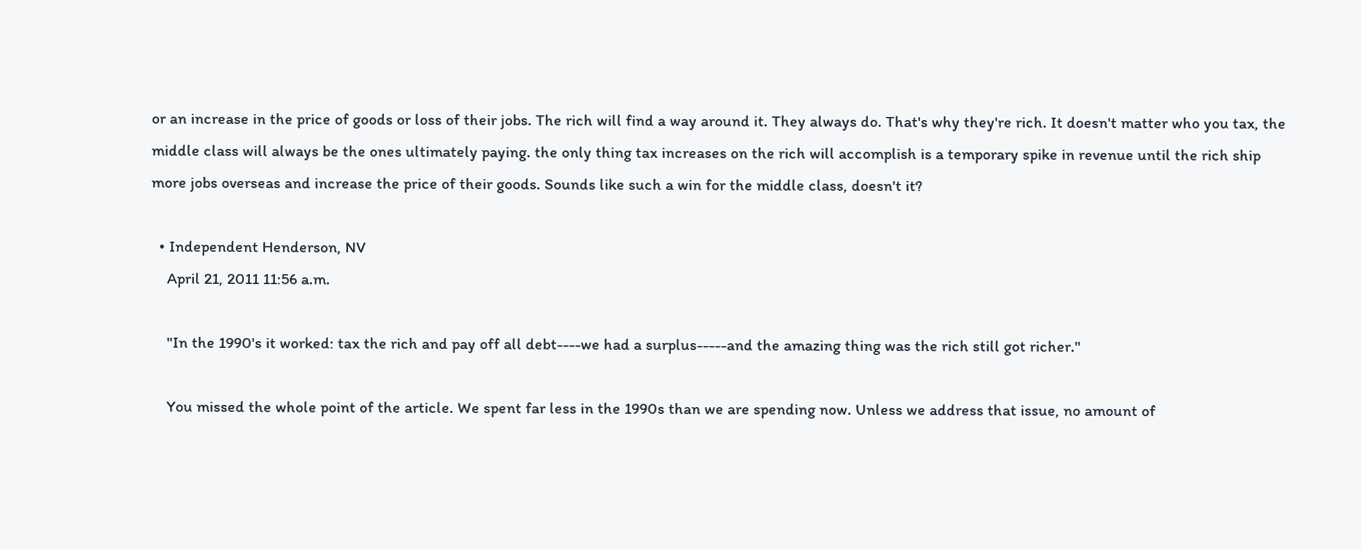or an increase in the price of goods or loss of their jobs. The rich will find a way around it. They always do. That's why they're rich. It doesn't matter who you tax, the middle class will always be the ones ultimately paying. the only thing tax increases on the rich will accomplish is a temporary spike in revenue until the rich ship more jobs overseas and increase the price of their goods. Sounds like such a win for the middle class, doesn't it?

  • Independent Henderson, NV
    April 21, 2011 11:56 a.m.

    "In the 1990's it worked: tax the rich and pay off all debt----we had a surplus-----and the amazing thing was the rich still got richer."

    You missed the whole point of the article. We spent far less in the 1990s than we are spending now. Unless we address that issue, no amount of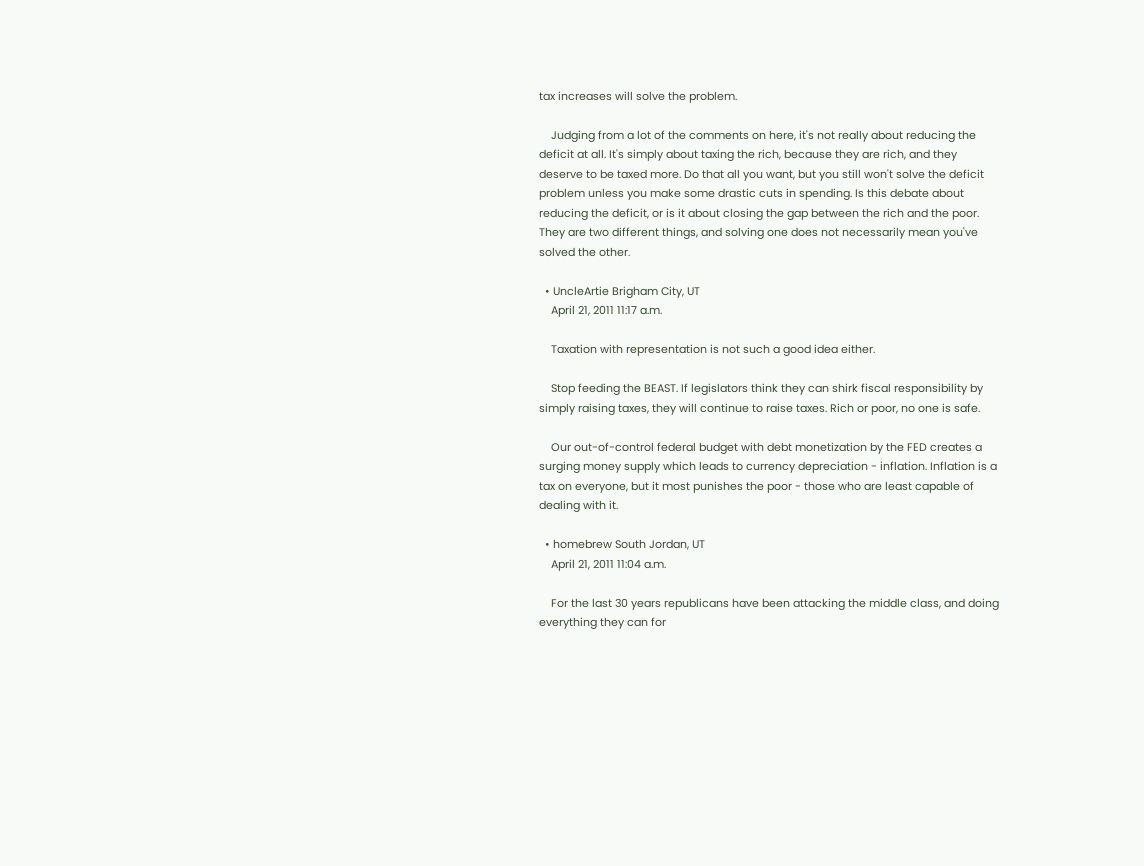tax increases will solve the problem.

    Judging from a lot of the comments on here, it's not really about reducing the deficit at all. It's simply about taxing the rich, because they are rich, and they deserve to be taxed more. Do that all you want, but you still won't solve the deficit problem unless you make some drastic cuts in spending. Is this debate about reducing the deficit, or is it about closing the gap between the rich and the poor. They are two different things, and solving one does not necessarily mean you've solved the other.

  • UncleArtie Brigham City, UT
    April 21, 2011 11:17 a.m.

    Taxation with representation is not such a good idea either.

    Stop feeding the BEAST. If legislators think they can shirk fiscal responsibility by simply raising taxes, they will continue to raise taxes. Rich or poor, no one is safe.

    Our out-of-control federal budget with debt monetization by the FED creates a surging money supply which leads to currency depreciation - inflation. Inflation is a tax on everyone, but it most punishes the poor - those who are least capable of dealing with it.

  • homebrew South Jordan, UT
    April 21, 2011 11:04 a.m.

    For the last 30 years republicans have been attacking the middle class, and doing everything they can for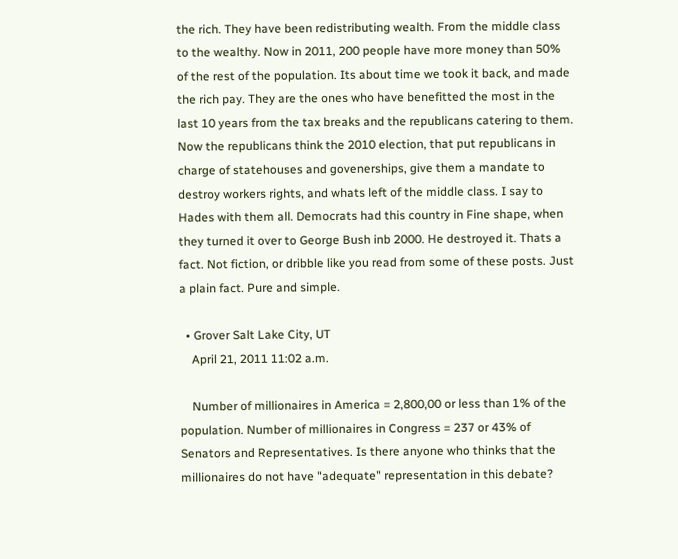the rich. They have been redistributing wealth. From the middle class to the wealthy. Now in 2011, 200 people have more money than 50% of the rest of the population. Its about time we took it back, and made the rich pay. They are the ones who have benefitted the most in the last 10 years from the tax breaks and the republicans catering to them. Now the republicans think the 2010 election, that put republicans in charge of statehouses and govenerships, give them a mandate to destroy workers rights, and whats left of the middle class. I say to Hades with them all. Democrats had this country in Fine shape, when they turned it over to George Bush inb 2000. He destroyed it. Thats a fact. Not fiction, or dribble like you read from some of these posts. Just a plain fact. Pure and simple.

  • Grover Salt Lake City, UT
    April 21, 2011 11:02 a.m.

    Number of millionaires in America = 2,800,00 or less than 1% of the population. Number of millionaires in Congress = 237 or 43% of Senators and Representatives. Is there anyone who thinks that the millionaires do not have "adequate" representation in this debate?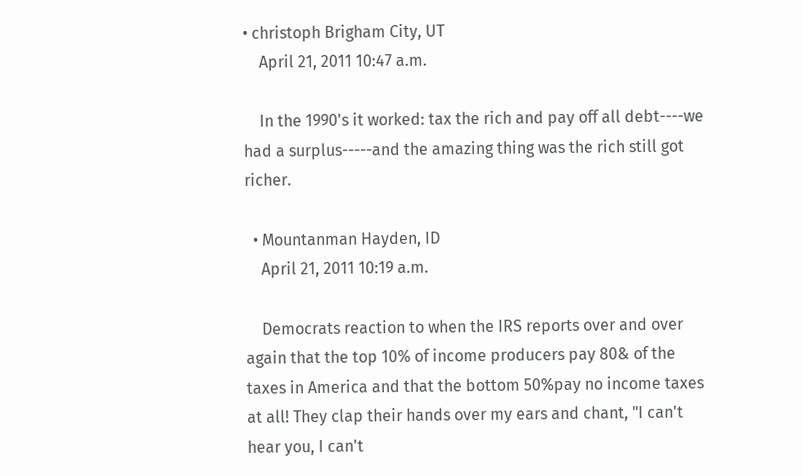• christoph Brigham City, UT
    April 21, 2011 10:47 a.m.

    In the 1990's it worked: tax the rich and pay off all debt----we had a surplus-----and the amazing thing was the rich still got richer.

  • Mountanman Hayden, ID
    April 21, 2011 10:19 a.m.

    Democrats reaction to when the IRS reports over and over again that the top 10% of income producers pay 80& of the taxes in America and that the bottom 50%pay no income taxes at all! They clap their hands over my ears and chant, "I can't hear you, I can't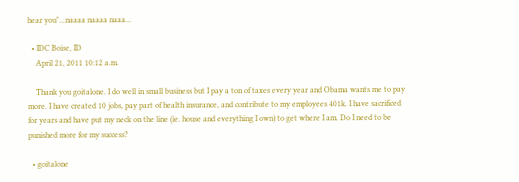hear you"...naaaa naaaa naaa...

  • IDC Boise, ID
    April 21, 2011 10:12 a.m.

    Thank you goitalone. I do well in small business but I pay a ton of taxes every year and Obama wants me to pay more. I have created 10 jobs, pay part of health insurance, and contribute to my employees 401k. I have sacrificed for years and have put my neck on the line (ie. house and everything I own) to get where I am. Do I need to be punished more for my success?

  • goitalone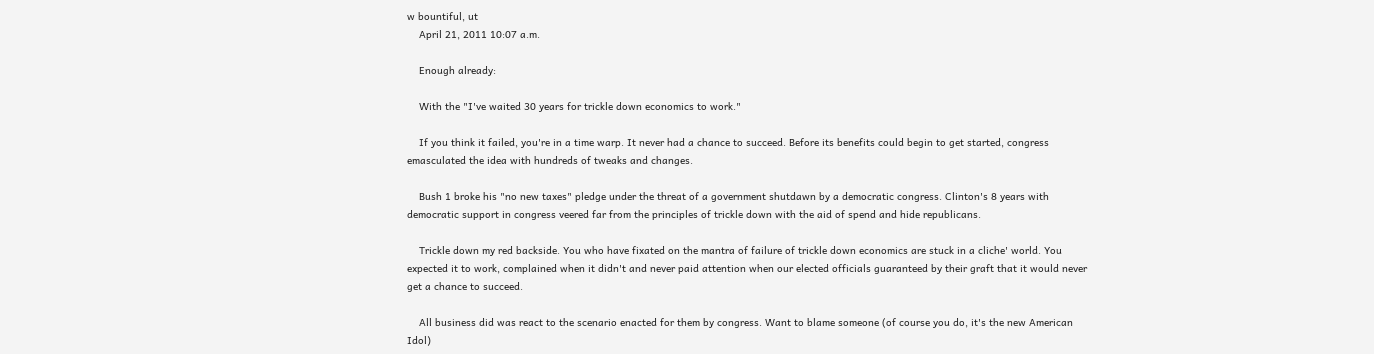w bountiful, ut
    April 21, 2011 10:07 a.m.

    Enough already:

    With the "I've waited 30 years for trickle down economics to work."

    If you think it failed, you're in a time warp. It never had a chance to succeed. Before its benefits could begin to get started, congress emasculated the idea with hundreds of tweaks and changes.

    Bush 1 broke his "no new taxes" pledge under the threat of a government shutdawn by a democratic congress. Clinton's 8 years with democratic support in congress veered far from the principles of trickle down with the aid of spend and hide republicans.

    Trickle down my red backside. You who have fixated on the mantra of failure of trickle down economics are stuck in a cliche' world. You expected it to work, complained when it didn't and never paid attention when our elected officials guaranteed by their graft that it would never get a chance to succeed.

    All business did was react to the scenario enacted for them by congress. Want to blame someone (of course you do, it's the new American Idol)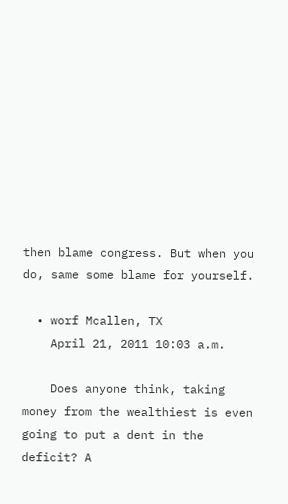then blame congress. But when you do, same some blame for yourself.

  • worf Mcallen, TX
    April 21, 2011 10:03 a.m.

    Does anyone think, taking money from the wealthiest is even going to put a dent in the deficit? A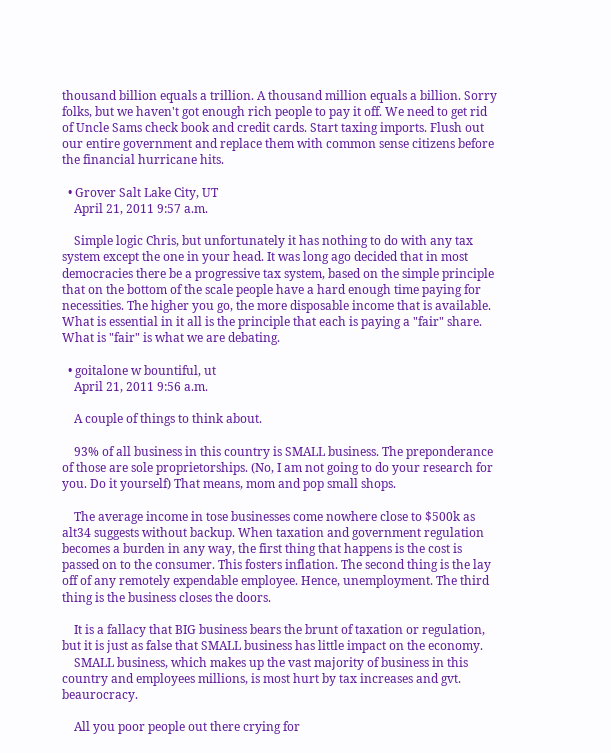thousand billion equals a trillion. A thousand million equals a billion. Sorry folks, but we haven't got enough rich people to pay it off. We need to get rid of Uncle Sams check book and credit cards. Start taxing imports. Flush out our entire government and replace them with common sense citizens before the financial hurricane hits.

  • Grover Salt Lake City, UT
    April 21, 2011 9:57 a.m.

    Simple logic Chris, but unfortunately it has nothing to do with any tax system except the one in your head. It was long ago decided that in most democracies there be a progressive tax system, based on the simple principle that on the bottom of the scale people have a hard enough time paying for necessities. The higher you go, the more disposable income that is available. What is essential in it all is the principle that each is paying a "fair" share. What is "fair" is what we are debating.

  • goitalone w bountiful, ut
    April 21, 2011 9:56 a.m.

    A couple of things to think about.

    93% of all business in this country is SMALL business. The preponderance of those are sole proprietorships. (No, I am not going to do your research for you. Do it yourself) That means, mom and pop small shops.

    The average income in tose businesses come nowhere close to $500k as alt34 suggests without backup. When taxation and government regulation becomes a burden in any way, the first thing that happens is the cost is passed on to the consumer. This fosters inflation. The second thing is the lay off of any remotely expendable employee. Hence, unemployment. The third thing is the business closes the doors.

    It is a fallacy that BIG business bears the brunt of taxation or regulation, but it is just as false that SMALL business has little impact on the economy.
    SMALL business, which makes up the vast majority of business in this country and employees millions, is most hurt by tax increases and gvt. beaurocracy.

    All you poor people out there crying for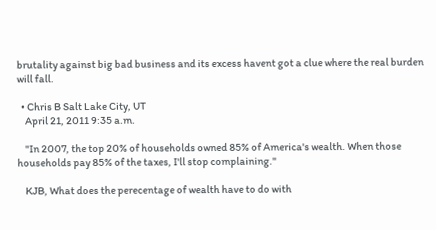brutality against big bad business and its excess havent got a clue where the real burden will fall.

  • Chris B Salt Lake City, UT
    April 21, 2011 9:35 a.m.

    "In 2007, the top 20% of households owned 85% of America's wealth. When those households pay 85% of the taxes, I'll stop complaining."

    KJB, What does the perecentage of wealth have to do with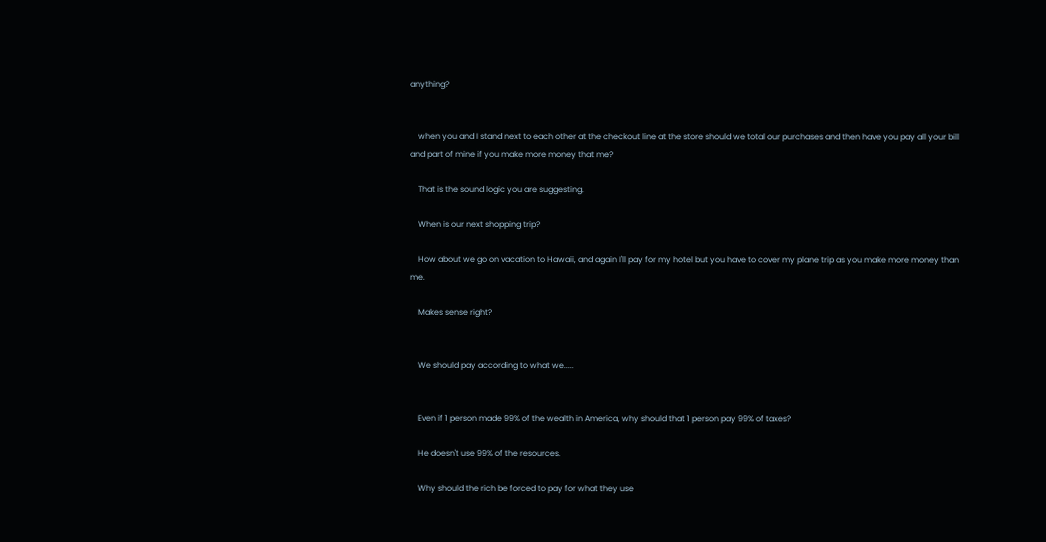anything?


    when you and I stand next to each other at the checkout line at the store should we total our purchases and then have you pay all your bill and part of mine if you make more money that me?

    That is the sound logic you are suggesting.

    When is our next shopping trip?

    How about we go on vacation to Hawaii, and again I'll pay for my hotel but you have to cover my plane trip as you make more money than me.

    Makes sense right?


    We should pay according to what we.....


    Even if 1 person made 99% of the wealth in America, why should that 1 person pay 99% of taxes?

    He doesn't use 99% of the resources.

    Why should the rich be forced to pay for what they use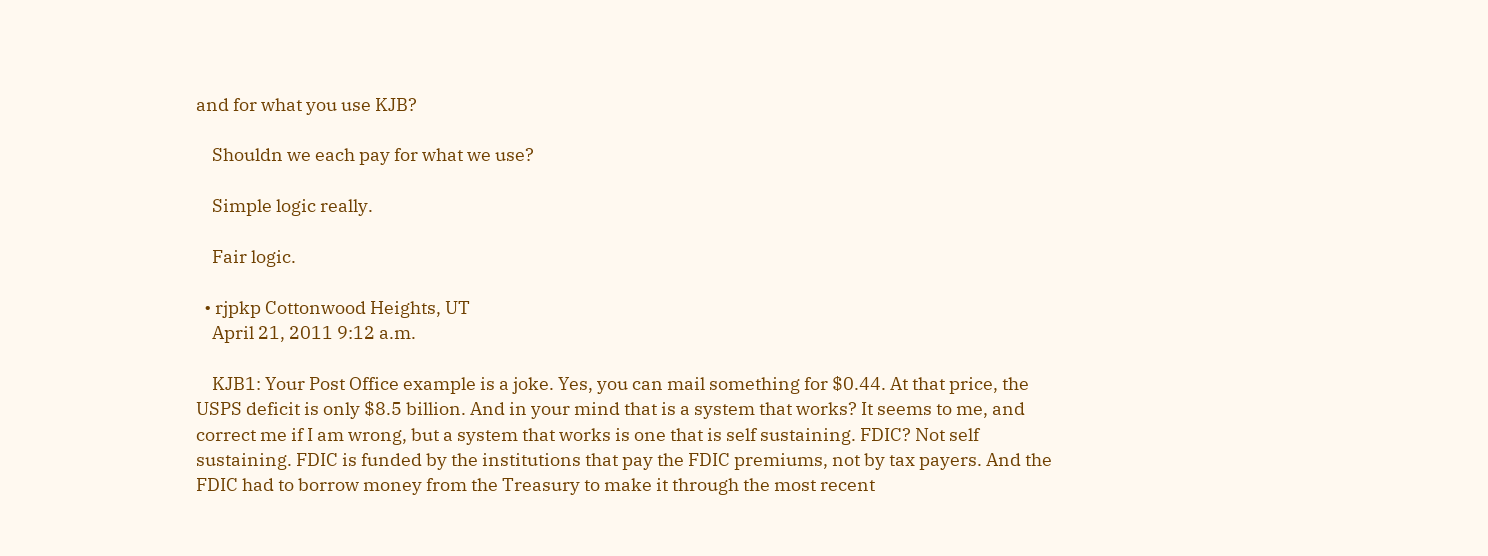and for what you use KJB?

    Shouldn we each pay for what we use?

    Simple logic really.

    Fair logic.

  • rjpkp Cottonwood Heights, UT
    April 21, 2011 9:12 a.m.

    KJB1: Your Post Office example is a joke. Yes, you can mail something for $0.44. At that price, the USPS deficit is only $8.5 billion. And in your mind that is a system that works? It seems to me, and correct me if I am wrong, but a system that works is one that is self sustaining. FDIC? Not self sustaining. FDIC is funded by the institutions that pay the FDIC premiums, not by tax payers. And the FDIC had to borrow money from the Treasury to make it through the most recent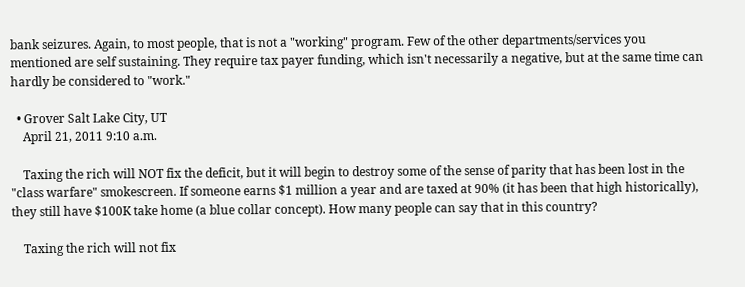bank seizures. Again, to most people, that is not a "working" program. Few of the other departments/services you mentioned are self sustaining. They require tax payer funding, which isn't necessarily a negative, but at the same time can hardly be considered to "work."

  • Grover Salt Lake City, UT
    April 21, 2011 9:10 a.m.

    Taxing the rich will NOT fix the deficit, but it will begin to destroy some of the sense of parity that has been lost in the "class warfare" smokescreen. If someone earns $1 million a year and are taxed at 90% (it has been that high historically), they still have $100K take home (a blue collar concept). How many people can say that in this country?

    Taxing the rich will not fix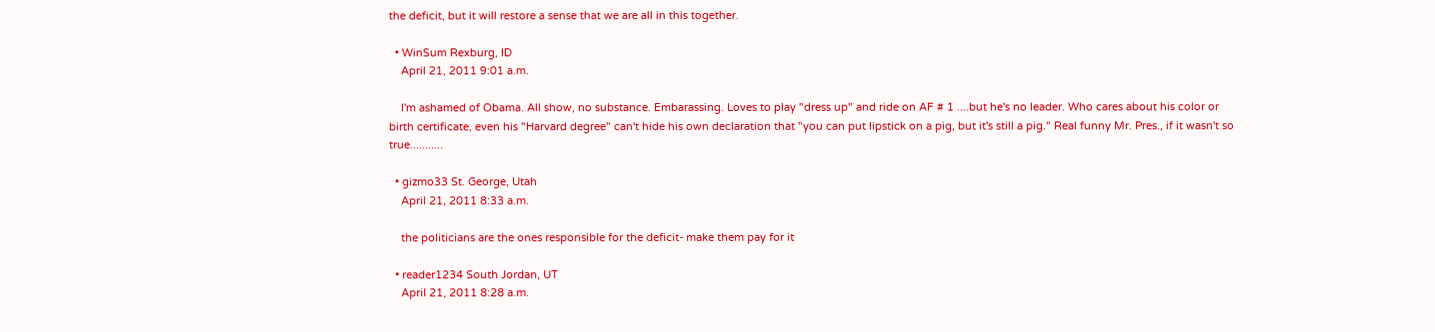the deficit, but it will restore a sense that we are all in this together.

  • WinSum Rexburg, ID
    April 21, 2011 9:01 a.m.

    I'm ashamed of Obama. All show, no substance. Embarassing. Loves to play "dress up" and ride on AF # 1 ....but he's no leader. Who cares about his color or birth certificate, even his "Harvard degree" can't hide his own declaration that "you can put lipstick on a pig, but it's still a pig." Real funny Mr. Pres., if it wasn't so true...........

  • gizmo33 St. George, Utah
    April 21, 2011 8:33 a.m.

    the politicians are the ones responsible for the deficit- make them pay for it

  • reader1234 South Jordan, UT
    April 21, 2011 8:28 a.m.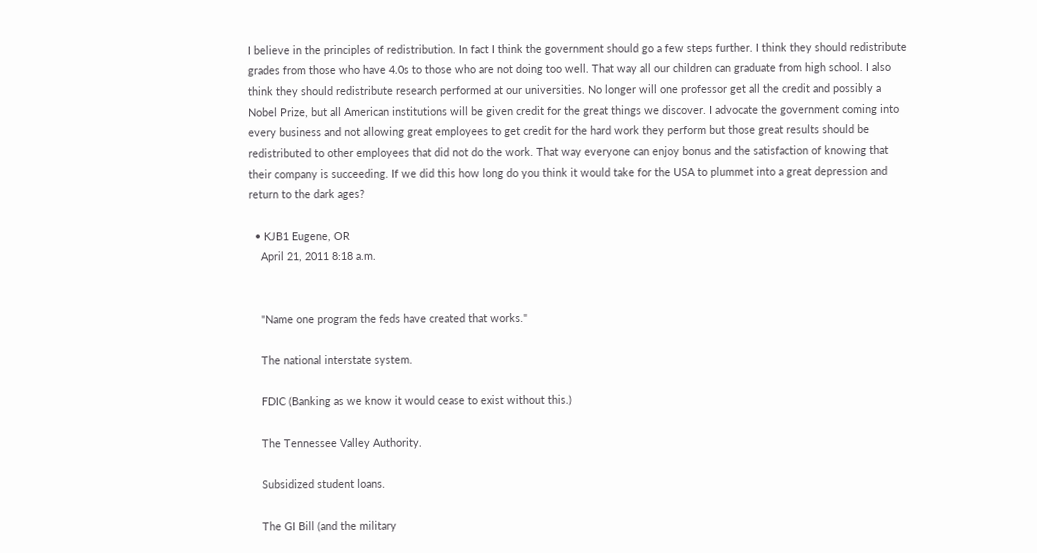I believe in the principles of redistribution. In fact I think the government should go a few steps further. I think they should redistribute grades from those who have 4.0s to those who are not doing too well. That way all our children can graduate from high school. I also think they should redistribute research performed at our universities. No longer will one professor get all the credit and possibly a Nobel Prize, but all American institutions will be given credit for the great things we discover. I advocate the government coming into every business and not allowing great employees to get credit for the hard work they perform but those great results should be redistributed to other employees that did not do the work. That way everyone can enjoy bonus and the satisfaction of knowing that their company is succeeding. If we did this how long do you think it would take for the USA to plummet into a great depression and return to the dark ages?

  • KJB1 Eugene, OR
    April 21, 2011 8:18 a.m.


    "Name one program the feds have created that works."

    The national interstate system.

    FDIC (Banking as we know it would cease to exist without this.)

    The Tennessee Valley Authority.

    Subsidized student loans.

    The GI Bill (and the military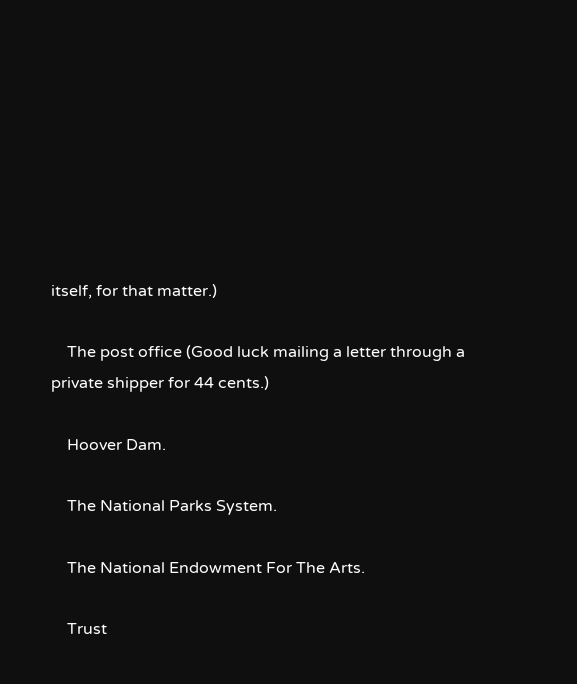itself, for that matter.)

    The post office (Good luck mailing a letter through a private shipper for 44 cents.)

    Hoover Dam.

    The National Parks System.

    The National Endowment For The Arts.

    Trust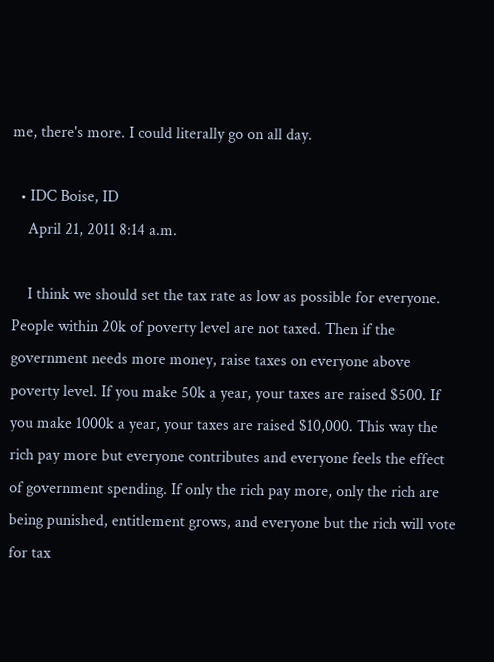me, there's more. I could literally go on all day.

  • IDC Boise, ID
    April 21, 2011 8:14 a.m.

    I think we should set the tax rate as low as possible for everyone. People within 20k of poverty level are not taxed. Then if the government needs more money, raise taxes on everyone above poverty level. If you make 50k a year, your taxes are raised $500. If you make 1000k a year, your taxes are raised $10,000. This way the rich pay more but everyone contributes and everyone feels the effect of government spending. If only the rich pay more, only the rich are being punished, entitlement grows, and everyone but the rich will vote for tax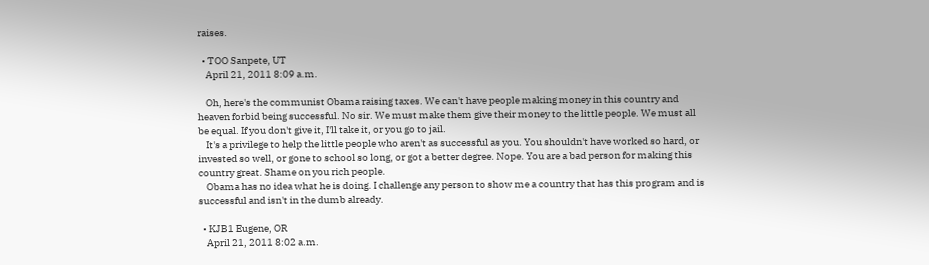raises.

  • TOO Sanpete, UT
    April 21, 2011 8:09 a.m.

    Oh, here's the communist Obama raising taxes. We can't have people making money in this country and heaven forbid being successful. No sir. We must make them give their money to the little people. We must all be equal. If you don't give it, I'll take it, or you go to jail.
    It's a privilege to help the little people who aren't as successful as you. You shouldn't have worked so hard, or invested so well, or gone to school so long, or got a better degree. Nope. You are a bad person for making this country great. Shame on you rich people.
    Obama has no idea what he is doing. I challenge any person to show me a country that has this program and is successful and isn't in the dumb already.

  • KJB1 Eugene, OR
    April 21, 2011 8:02 a.m.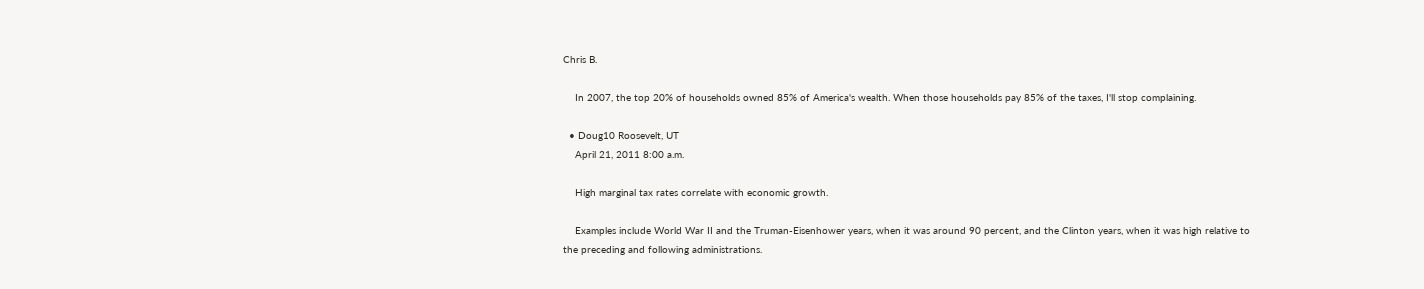Chris B.

    In 2007, the top 20% of households owned 85% of America's wealth. When those households pay 85% of the taxes, I'll stop complaining.

  • Doug10 Roosevelt, UT
    April 21, 2011 8:00 a.m.

    High marginal tax rates correlate with economic growth.

    Examples include World War II and the Truman-Eisenhower years, when it was around 90 percent, and the Clinton years, when it was high relative to the preceding and following administrations.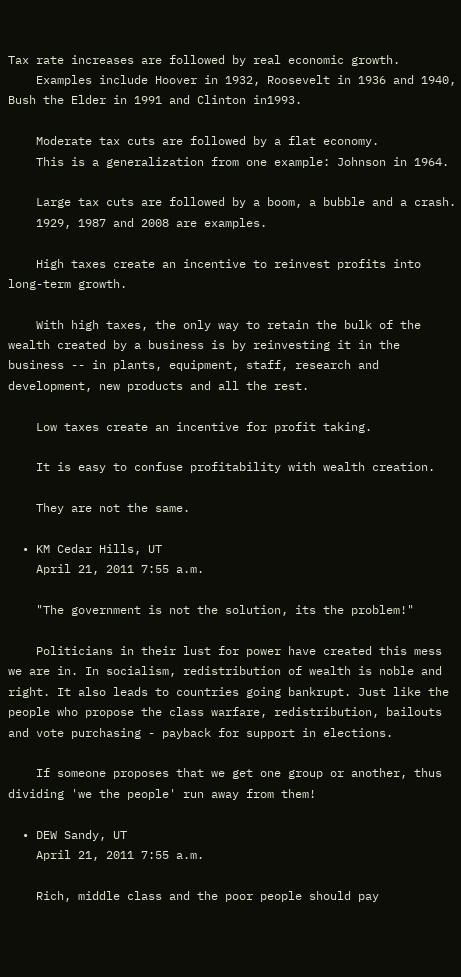Tax rate increases are followed by real economic growth.
    Examples include Hoover in 1932, Roosevelt in 1936 and 1940, Bush the Elder in 1991 and Clinton in1993.

    Moderate tax cuts are followed by a flat economy.
    This is a generalization from one example: Johnson in 1964.

    Large tax cuts are followed by a boom, a bubble and a crash.
    1929, 1987 and 2008 are examples.

    High taxes create an incentive to reinvest profits into long-term growth.

    With high taxes, the only way to retain the bulk of the wealth created by a business is by reinvesting it in the business -- in plants, equipment, staff, research and development, new products and all the rest.

    Low taxes create an incentive for profit taking.

    It is easy to confuse profitability with wealth creation.

    They are not the same.

  • KM Cedar Hills, UT
    April 21, 2011 7:55 a.m.

    "The government is not the solution, its the problem!"

    Politicians in their lust for power have created this mess we are in. In socialism, redistribution of wealth is noble and right. It also leads to countries going bankrupt. Just like the people who propose the class warfare, redistribution, bailouts and vote purchasing - payback for support in elections.

    If someone proposes that we get one group or another, thus dividing 'we the people' run away from them!

  • DEW Sandy, UT
    April 21, 2011 7:55 a.m.

    Rich, middle class and the poor people should pay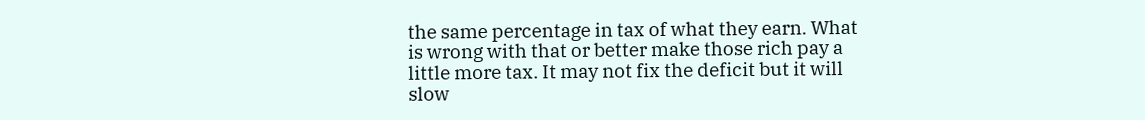the same percentage in tax of what they earn. What is wrong with that or better make those rich pay a little more tax. It may not fix the deficit but it will slow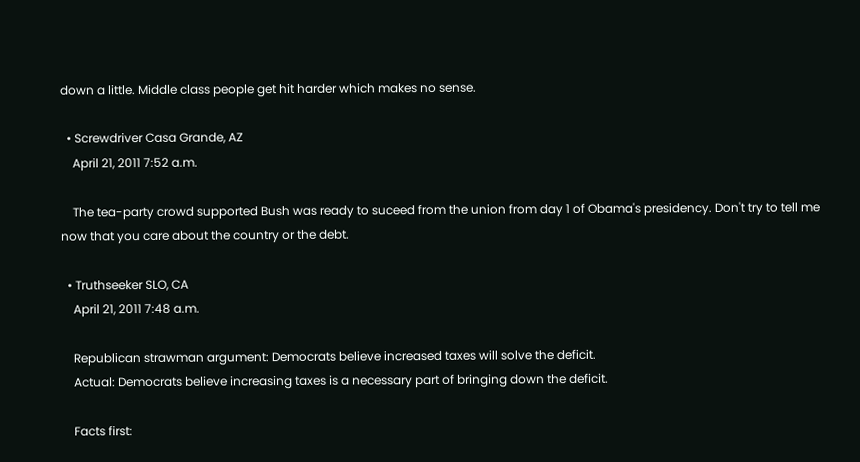down a little. Middle class people get hit harder which makes no sense.

  • Screwdriver Casa Grande, AZ
    April 21, 2011 7:52 a.m.

    The tea-party crowd supported Bush was ready to suceed from the union from day 1 of Obama's presidency. Don't try to tell me now that you care about the country or the debt.

  • Truthseeker SLO, CA
    April 21, 2011 7:48 a.m.

    Republican strawman argument: Democrats believe increased taxes will solve the deficit.
    Actual: Democrats believe increasing taxes is a necessary part of bringing down the deficit.

    Facts first: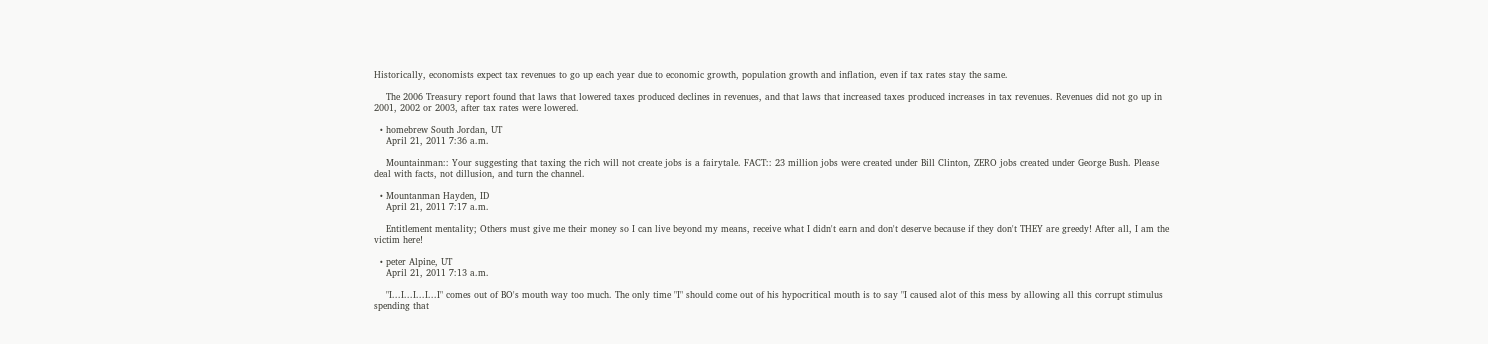Historically, economists expect tax revenues to go up each year due to economic growth, population growth and inflation, even if tax rates stay the same.

    The 2006 Treasury report found that laws that lowered taxes produced declines in revenues, and that laws that increased taxes produced increases in tax revenues. Revenues did not go up in 2001, 2002 or 2003, after tax rates were lowered.

  • homebrew South Jordan, UT
    April 21, 2011 7:36 a.m.

    Mountainman:: Your suggesting that taxing the rich will not create jobs is a fairytale. FACT:: 23 million jobs were created under Bill Clinton, ZERO jobs created under George Bush. Please deal with facts, not dillusion, and turn the channel.

  • Mountanman Hayden, ID
    April 21, 2011 7:17 a.m.

    Entitlement mentality; Others must give me their money so I can live beyond my means, receive what I didn't earn and don't deserve because if they don't THEY are greedy! After all, I am the victim here!

  • peter Alpine, UT
    April 21, 2011 7:13 a.m.

    "I...I...I...I...I" comes out of BO's mouth way too much. The only time "I" should come out of his hypocritical mouth is to say "I caused alot of this mess by allowing all this corrupt stimulus spending that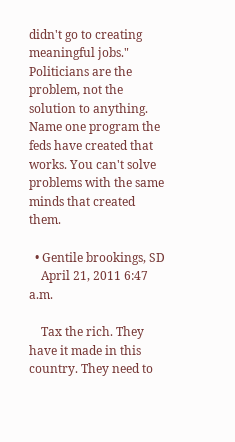didn't go to creating meaningful jobs." Politicians are the problem, not the solution to anything. Name one program the feds have created that works. You can't solve problems with the same minds that created them.

  • Gentile brookings, SD
    April 21, 2011 6:47 a.m.

    Tax the rich. They have it made in this country. They need to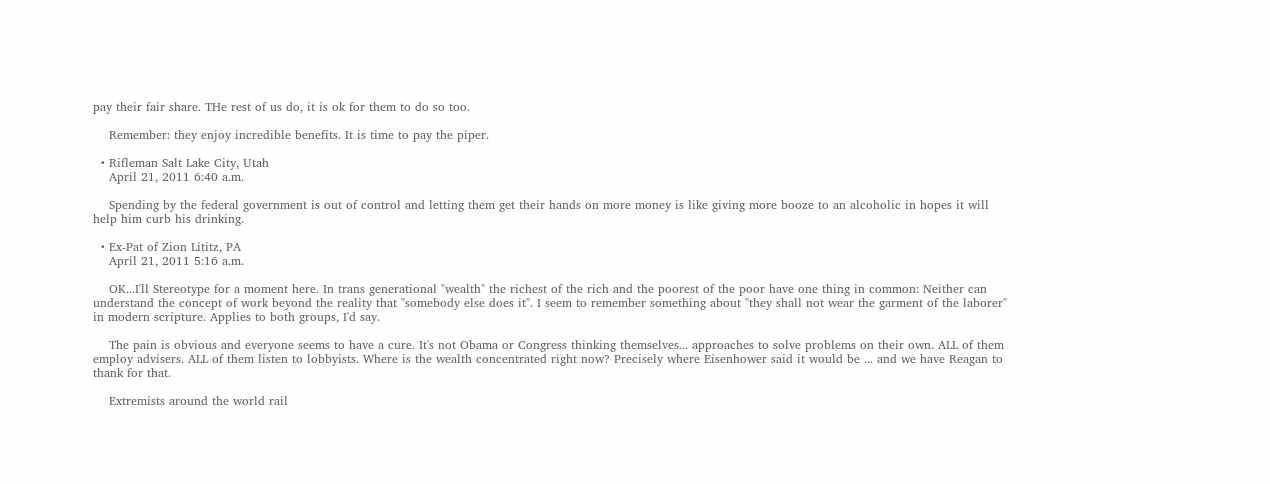pay their fair share. THe rest of us do, it is ok for them to do so too.

    Remember: they enjoy incredible benefits. It is time to pay the piper.

  • Rifleman Salt Lake City, Utah
    April 21, 2011 6:40 a.m.

    Spending by the federal government is out of control and letting them get their hands on more money is like giving more booze to an alcoholic in hopes it will help him curb his drinking.

  • Ex-Pat of Zion Lititz, PA
    April 21, 2011 5:16 a.m.

    OK...I'll Stereotype for a moment here. In trans generational "wealth" the richest of the rich and the poorest of the poor have one thing in common: Neither can understand the concept of work beyond the reality that "somebody else does it". I seem to remember something about "they shall not wear the garment of the laborer" in modern scripture. Applies to both groups, I'd say.

    The pain is obvious and everyone seems to have a cure. It's not Obama or Congress thinking themselves... approaches to solve problems on their own. ALL of them employ advisers. ALL of them listen to lobbyists. Where is the wealth concentrated right now? Precisely where Eisenhower said it would be ... and we have Reagan to thank for that.

    Extremists around the world rail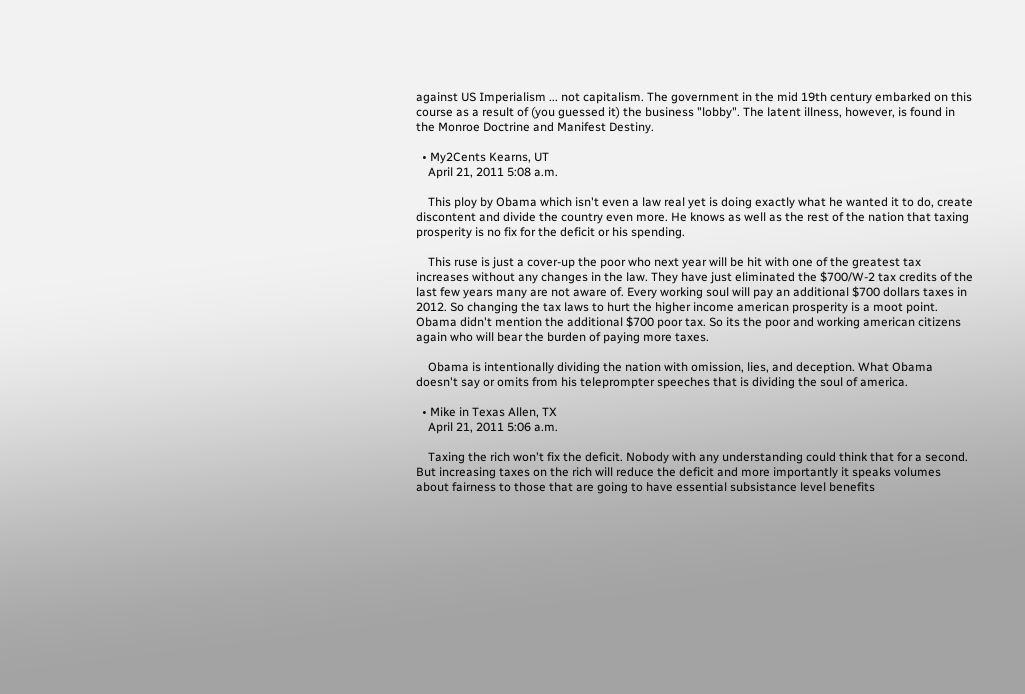against US Imperialism ... not capitalism. The government in the mid 19th century embarked on this course as a result of (you guessed it) the business "lobby". The latent illness, however, is found in the Monroe Doctrine and Manifest Destiny.

  • My2Cents Kearns, UT
    April 21, 2011 5:08 a.m.

    This ploy by Obama which isn't even a law real yet is doing exactly what he wanted it to do, create discontent and divide the country even more. He knows as well as the rest of the nation that taxing prosperity is no fix for the deficit or his spending.

    This ruse is just a cover-up the poor who next year will be hit with one of the greatest tax increases without any changes in the law. They have just eliminated the $700/W-2 tax credits of the last few years many are not aware of. Every working soul will pay an additional $700 dollars taxes in 2012. So changing the tax laws to hurt the higher income american prosperity is a moot point. Obama didn't mention the additional $700 poor tax. So its the poor and working american citizens again who will bear the burden of paying more taxes.

    Obama is intentionally dividing the nation with omission, lies, and deception. What Obama doesn't say or omits from his teleprompter speeches that is dividing the soul of america.

  • Mike in Texas Allen, TX
    April 21, 2011 5:06 a.m.

    Taxing the rich won't fix the deficit. Nobody with any understanding could think that for a second. But increasing taxes on the rich will reduce the deficit and more importantly it speaks volumes about fairness to those that are going to have essential subsistance level benefits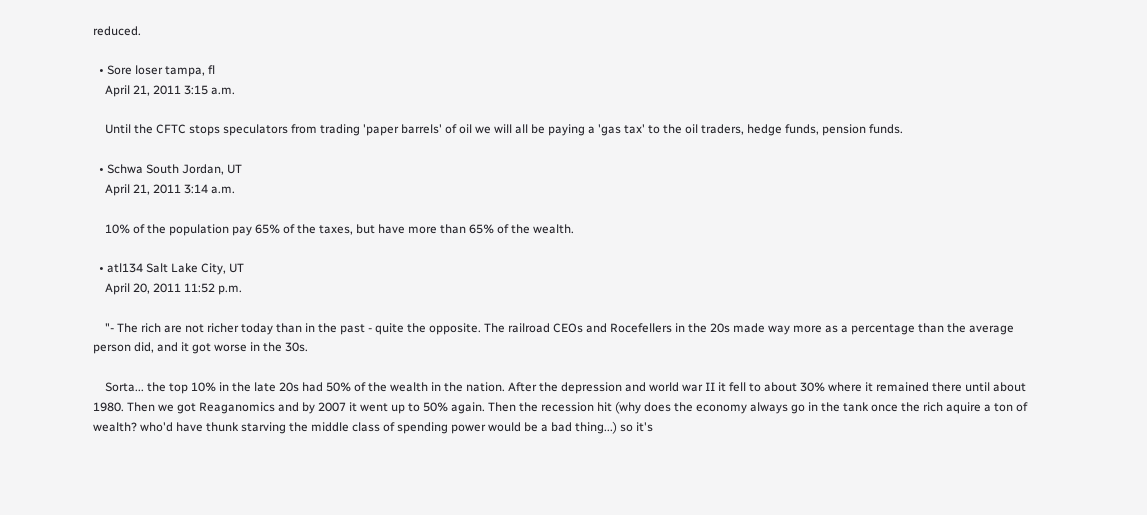reduced.

  • Sore loser tampa, fl
    April 21, 2011 3:15 a.m.

    Until the CFTC stops speculators from trading 'paper barrels' of oil we will all be paying a 'gas tax' to the oil traders, hedge funds, pension funds.

  • Schwa South Jordan, UT
    April 21, 2011 3:14 a.m.

    10% of the population pay 65% of the taxes, but have more than 65% of the wealth.

  • atl134 Salt Lake City, UT
    April 20, 2011 11:52 p.m.

    "- The rich are not richer today than in the past - quite the opposite. The railroad CEOs and Rocefellers in the 20s made way more as a percentage than the average person did, and it got worse in the 30s.

    Sorta... the top 10% in the late 20s had 50% of the wealth in the nation. After the depression and world war II it fell to about 30% where it remained there until about 1980. Then we got Reaganomics and by 2007 it went up to 50% again. Then the recession hit (why does the economy always go in the tank once the rich aquire a ton of wealth? who'd have thunk starving the middle class of spending power would be a bad thing...) so it's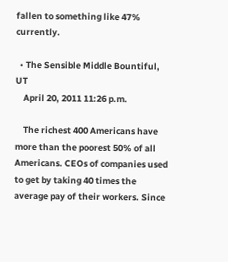fallen to something like 47% currently.

  • The Sensible Middle Bountiful, UT
    April 20, 2011 11:26 p.m.

    The richest 400 Americans have more than the poorest 50% of all Americans. CEOs of companies used to get by taking 40 times the average pay of their workers. Since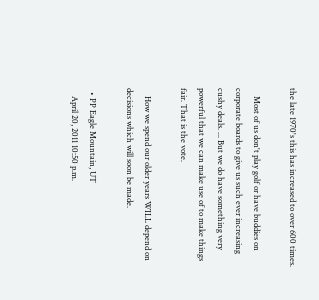the late 1970's this has increased to over 600 times.

    Most of us don't play golf or have buddies on corporate boards to give us such ever increasing cushy deals. ... But we do have something very powerful that we can make use of to make things fair. That is the vote.

    How we spend our older years WILL depend on decisions which will soon be made.

  • PP Eagle Mountain, UT
    April 20, 2011 10:50 p.m.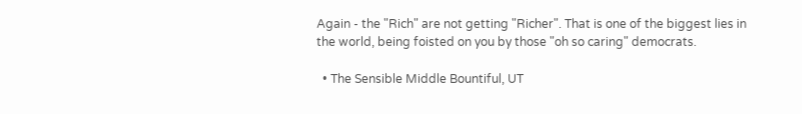Again - the "Rich" are not getting "Richer". That is one of the biggest lies in the world, being foisted on you by those "oh so caring" democrats.

  • The Sensible Middle Bountiful, UT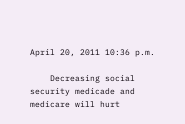April 20, 2011 10:36 p.m.

    Decreasing social security medicade and medicare will hurt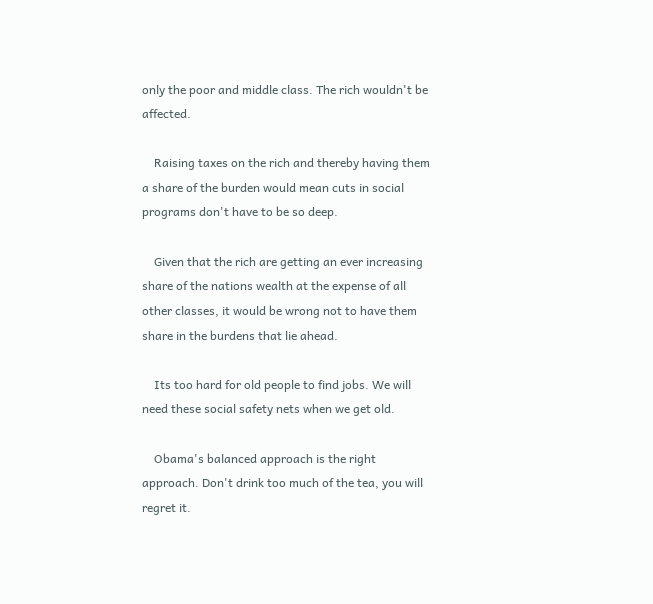only the poor and middle class. The rich wouldn't be affected.

    Raising taxes on the rich and thereby having them a share of the burden would mean cuts in social programs don't have to be so deep.

    Given that the rich are getting an ever increasing share of the nations wealth at the expense of all other classes, it would be wrong not to have them share in the burdens that lie ahead.

    Its too hard for old people to find jobs. We will need these social safety nets when we get old.

    Obama's balanced approach is the right approach. Don't drink too much of the tea, you will regret it.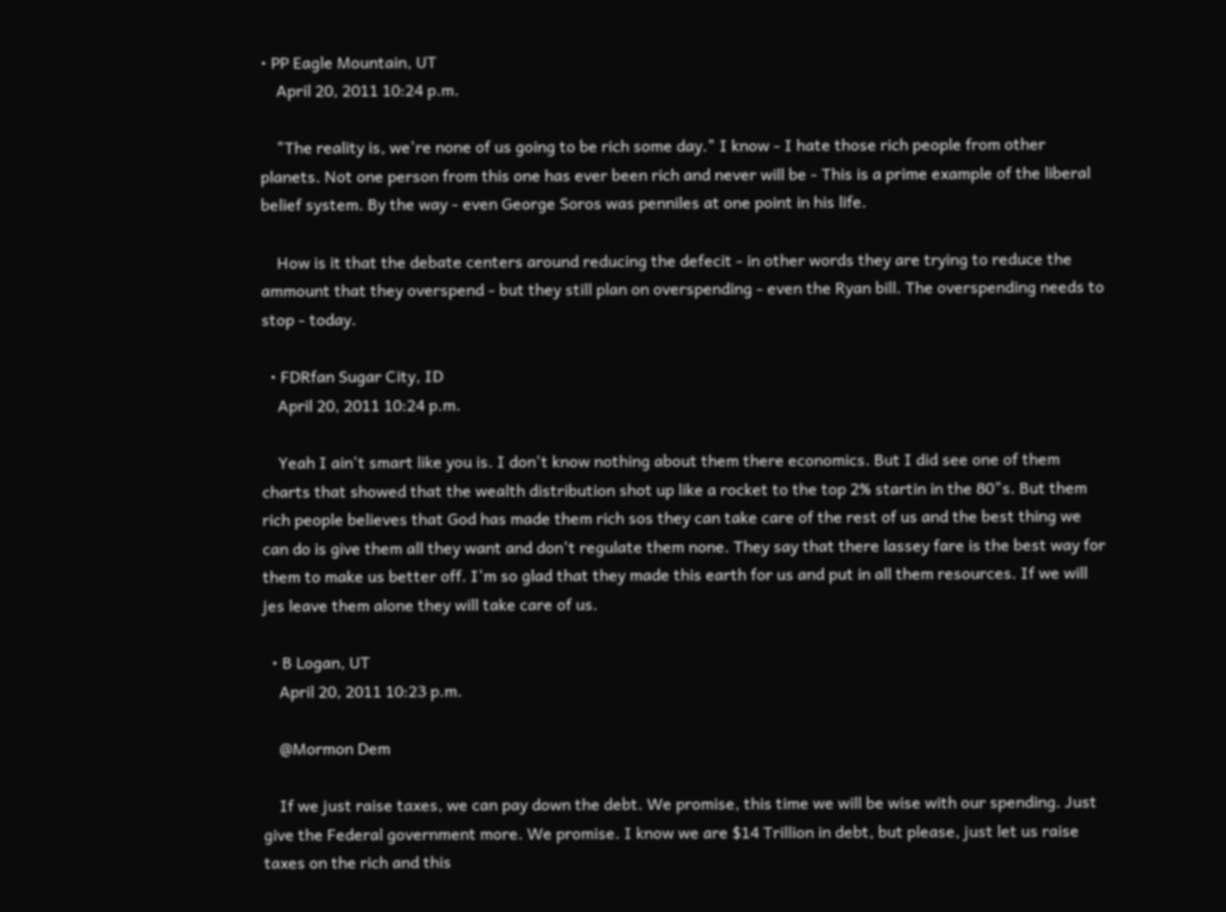• PP Eagle Mountain, UT
    April 20, 2011 10:24 p.m.

    "The reality is, we're none of us going to be rich some day." I know - I hate those rich people from other planets. Not one person from this one has ever been rich and never will be - This is a prime example of the liberal belief system. By the way - even George Soros was penniles at one point in his life.

    How is it that the debate centers around reducing the defecit - in other words they are trying to reduce the ammount that they overspend - but they still plan on overspending - even the Ryan bill. The overspending needs to stop - today.

  • FDRfan Sugar City, ID
    April 20, 2011 10:24 p.m.

    Yeah I ain't smart like you is. I don't know nothing about them there economics. But I did see one of them charts that showed that the wealth distribution shot up like a rocket to the top 2% startin in the 80"s. But them rich people believes that God has made them rich sos they can take care of the rest of us and the best thing we can do is give them all they want and don't regulate them none. They say that there lassey fare is the best way for them to make us better off. I'm so glad that they made this earth for us and put in all them resources. If we will jes leave them alone they will take care of us.

  • B Logan, UT
    April 20, 2011 10:23 p.m.

    @Mormon Dem

    If we just raise taxes, we can pay down the debt. We promise, this time we will be wise with our spending. Just give the Federal government more. We promise. I know we are $14 Trillion in debt, but please, just let us raise taxes on the rich and this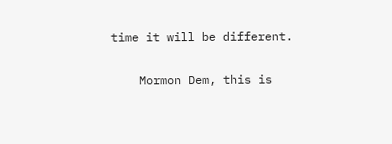time it will be different.

    Mormon Dem, this is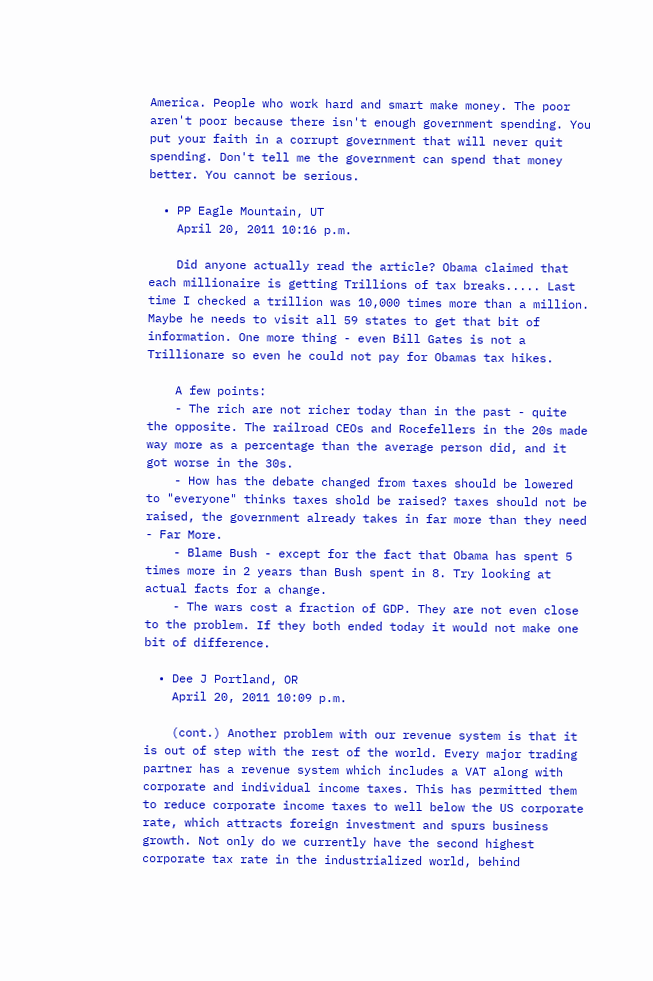America. People who work hard and smart make money. The poor aren't poor because there isn't enough government spending. You put your faith in a corrupt government that will never quit spending. Don't tell me the government can spend that money better. You cannot be serious.

  • PP Eagle Mountain, UT
    April 20, 2011 10:16 p.m.

    Did anyone actually read the article? Obama claimed that each millionaire is getting Trillions of tax breaks..... Last time I checked a trillion was 10,000 times more than a million. Maybe he needs to visit all 59 states to get that bit of information. One more thing - even Bill Gates is not a Trillionare so even he could not pay for Obamas tax hikes.

    A few points:
    - The rich are not richer today than in the past - quite the opposite. The railroad CEOs and Rocefellers in the 20s made way more as a percentage than the average person did, and it got worse in the 30s.
    - How has the debate changed from taxes should be lowered to "everyone" thinks taxes shold be raised? taxes should not be raised, the government already takes in far more than they need - Far More.
    - Blame Bush - except for the fact that Obama has spent 5 times more in 2 years than Bush spent in 8. Try looking at actual facts for a change.
    - The wars cost a fraction of GDP. They are not even close to the problem. If they both ended today it would not make one bit of difference.

  • Dee J Portland, OR
    April 20, 2011 10:09 p.m.

    (cont.) Another problem with our revenue system is that it is out of step with the rest of the world. Every major trading partner has a revenue system which includes a VAT along with corporate and individual income taxes. This has permitted them to reduce corporate income taxes to well below the US corporate rate, which attracts foreign investment and spurs business growth. Not only do we currently have the second highest corporate tax rate in the industrialized world, behind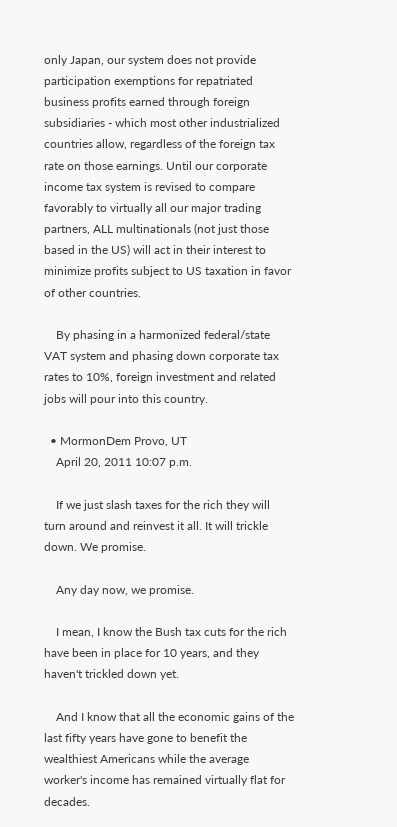only Japan, our system does not provide participation exemptions for repatriated business profits earned through foreign subsidiaries - which most other industrialized countries allow, regardless of the foreign tax rate on those earnings. Until our corporate income tax system is revised to compare favorably to virtually all our major trading partners, ALL multinationals (not just those based in the US) will act in their interest to minimize profits subject to US taxation in favor of other countries.

    By phasing in a harmonized federal/state VAT system and phasing down corporate tax rates to 10%, foreign investment and related jobs will pour into this country.

  • MormonDem Provo, UT
    April 20, 2011 10:07 p.m.

    If we just slash taxes for the rich they will turn around and reinvest it all. It will trickle down. We promise.

    Any day now, we promise.

    I mean, I know the Bush tax cuts for the rich have been in place for 10 years, and they haven't trickled down yet.

    And I know that all the economic gains of the last fifty years have gone to benefit the wealthiest Americans while the average worker's income has remained virtually flat for decades.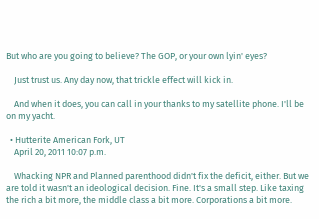But who are you going to believe? The GOP, or your own lyin' eyes?

    Just trust us. Any day now, that trickle effect will kick in.

    And when it does, you can call in your thanks to my satellite phone. I'll be on my yacht.

  • Hutterite American Fork, UT
    April 20, 2011 10:07 p.m.

    Whacking NPR and Planned parenthood didn't fix the deficit, either. But we are told it wasn't an ideological decision. Fine. It's a small step. Like taxing the rich a bit more, the middle class a bit more. Corporations a bit more.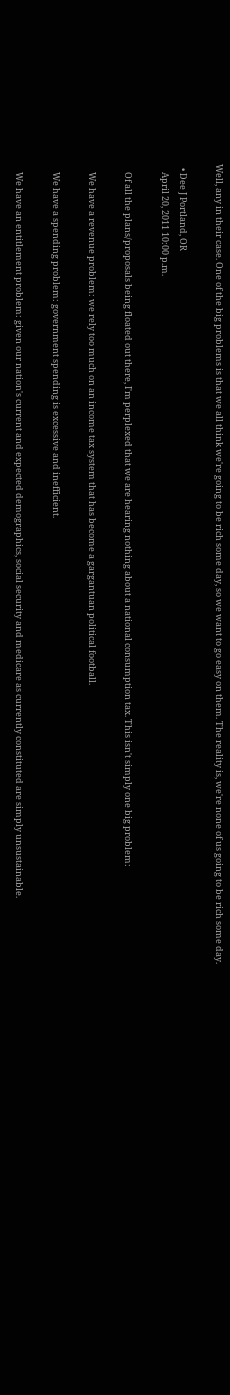Well, any in their case. One of the big problems is that we all think we're going to be rich some day, so we want to go easy on them. The reality is, we're none of us going to be rich some day.

  • Dee J Portland, OR
    April 20, 2011 10:00 p.m.

    Of all the plans/proposals being floated out there, I'm perplexed that we are hearing nothing about a national consumption tax. This isn't simply one big problem:

    We have a revenue problem: we rely too much on an income tax system that has become a gargantuan political football.

    We have a spending problem: government spending is excessive and inefficient.

    We have an entitlement problem: given our nation's current and expected demographics, social security and medicare as currently constituted are simply unsustainable.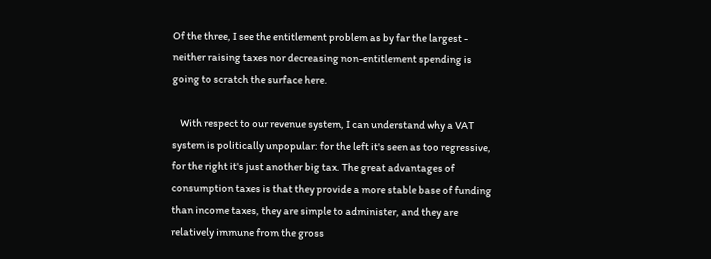Of the three, I see the entitlement problem as by far the largest - neither raising taxes nor decreasing non-entitlement spending is going to scratch the surface here.

    With respect to our revenue system, I can understand why a VAT system is politically unpopular: for the left it's seen as too regressive, for the right it's just another big tax. The great advantages of consumption taxes is that they provide a more stable base of funding than income taxes, they are simple to administer, and they are relatively immune from the gross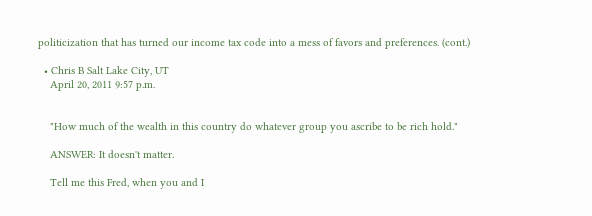politicization that has turned our income tax code into a mess of favors and preferences. (cont.)

  • Chris B Salt Lake City, UT
    April 20, 2011 9:57 p.m.


    "How much of the wealth in this country do whatever group you ascribe to be rich hold."

    ANSWER: It doesn't matter.

    Tell me this Fred, when you and I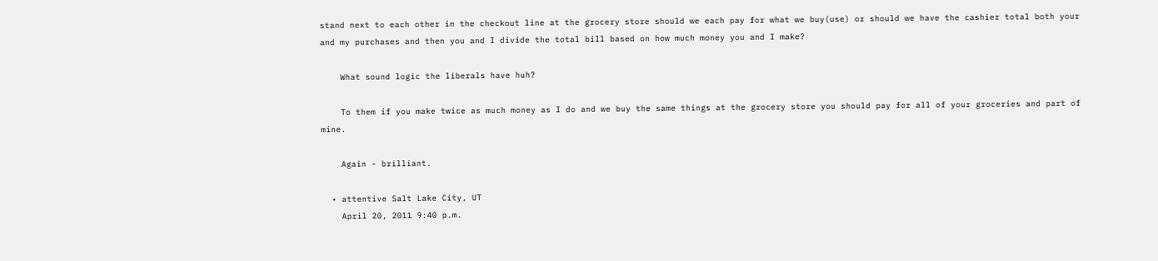stand next to each other in the checkout line at the grocery store should we each pay for what we buy(use) or should we have the cashier total both your and my purchases and then you and I divide the total bill based on how much money you and I make?

    What sound logic the liberals have huh?

    To them if you make twice as much money as I do and we buy the same things at the grocery store you should pay for all of your groceries and part of mine.

    Again - brilliant.

  • attentive Salt Lake City, UT
    April 20, 2011 9:40 p.m.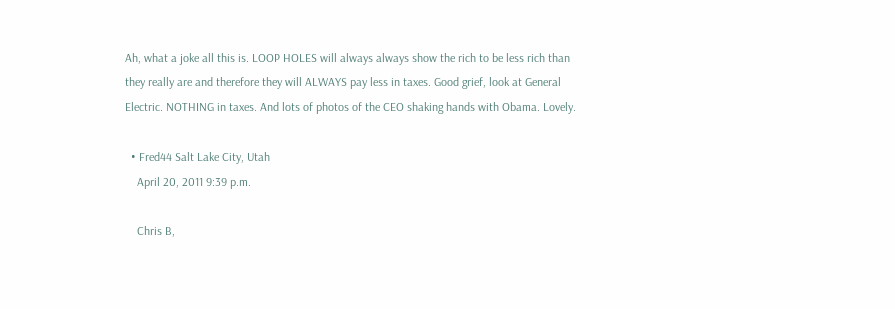Ah, what a joke all this is. LOOP HOLES will always always show the rich to be less rich than they really are and therefore they will ALWAYS pay less in taxes. Good grief, look at General Electric. NOTHING in taxes. And lots of photos of the CEO shaking hands with Obama. Lovely.

  • Fred44 Salt Lake City, Utah
    April 20, 2011 9:39 p.m.

    Chris B,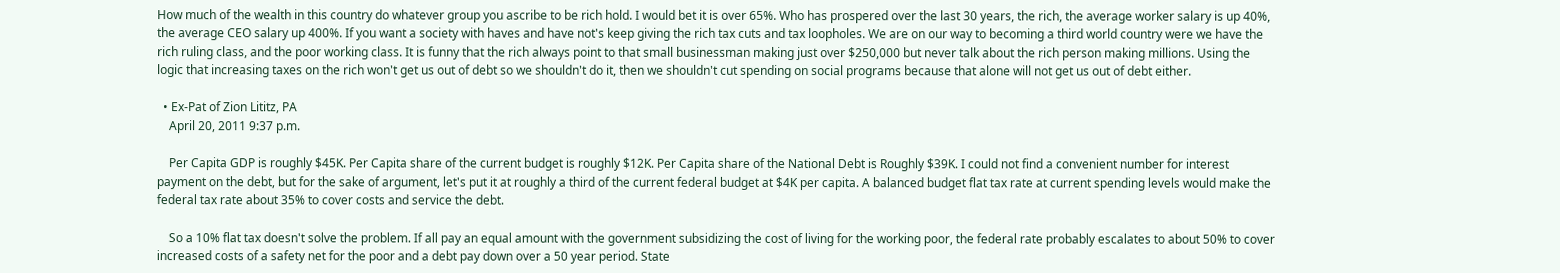How much of the wealth in this country do whatever group you ascribe to be rich hold. I would bet it is over 65%. Who has prospered over the last 30 years, the rich, the average worker salary is up 40%, the average CEO salary up 400%. If you want a society with haves and have not's keep giving the rich tax cuts and tax loopholes. We are on our way to becoming a third world country were we have the rich ruling class, and the poor working class. It is funny that the rich always point to that small businessman making just over $250,000 but never talk about the rich person making millions. Using the logic that increasing taxes on the rich won't get us out of debt so we shouldn't do it, then we shouldn't cut spending on social programs because that alone will not get us out of debt either.

  • Ex-Pat of Zion Lititz, PA
    April 20, 2011 9:37 p.m.

    Per Capita GDP is roughly $45K. Per Capita share of the current budget is roughly $12K. Per Capita share of the National Debt is Roughly $39K. I could not find a convenient number for interest payment on the debt, but for the sake of argument, let's put it at roughly a third of the current federal budget at $4K per capita. A balanced budget flat tax rate at current spending levels would make the federal tax rate about 35% to cover costs and service the debt.

    So a 10% flat tax doesn't solve the problem. If all pay an equal amount with the government subsidizing the cost of living for the working poor, the federal rate probably escalates to about 50% to cover increased costs of a safety net for the poor and a debt pay down over a 50 year period. State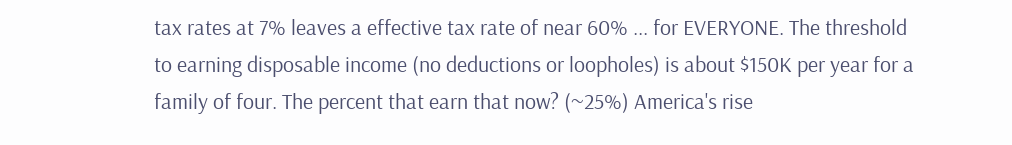tax rates at 7% leaves a effective tax rate of near 60% ... for EVERYONE. The threshold to earning disposable income (no deductions or loopholes) is about $150K per year for a family of four. The percent that earn that now? (~25%) America's rise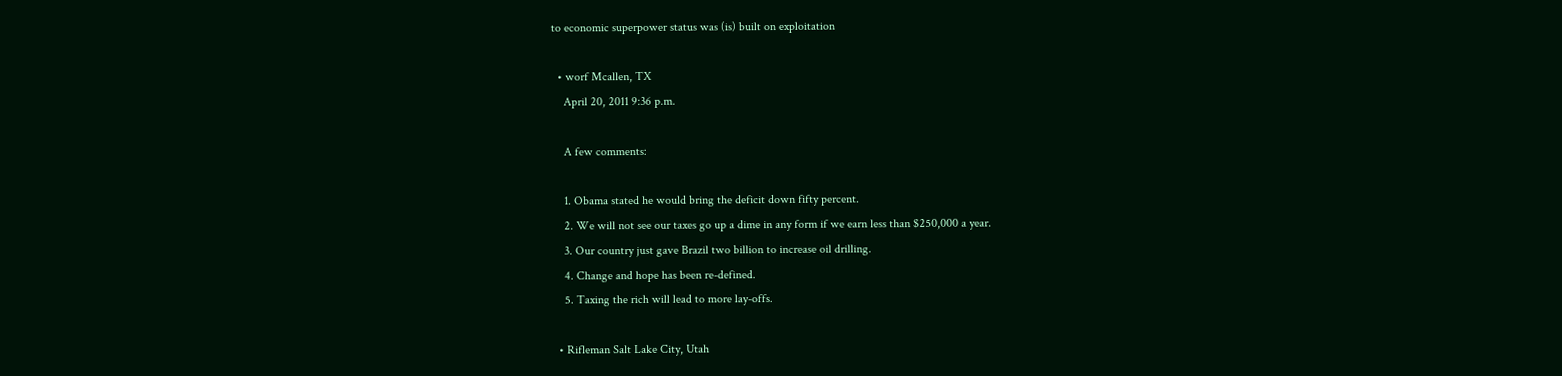to economic superpower status was (is) built on exploitation

  • worf Mcallen, TX
    April 20, 2011 9:36 p.m.

    A few comments:

    1. Obama stated he would bring the deficit down fifty percent.
    2. We will not see our taxes go up a dime in any form if we earn less than $250,000 a year.
    3. Our country just gave Brazil two billion to increase oil drilling.
    4. Change and hope has been re-defined.
    5. Taxing the rich will lead to more lay-offs.

  • Rifleman Salt Lake City, Utah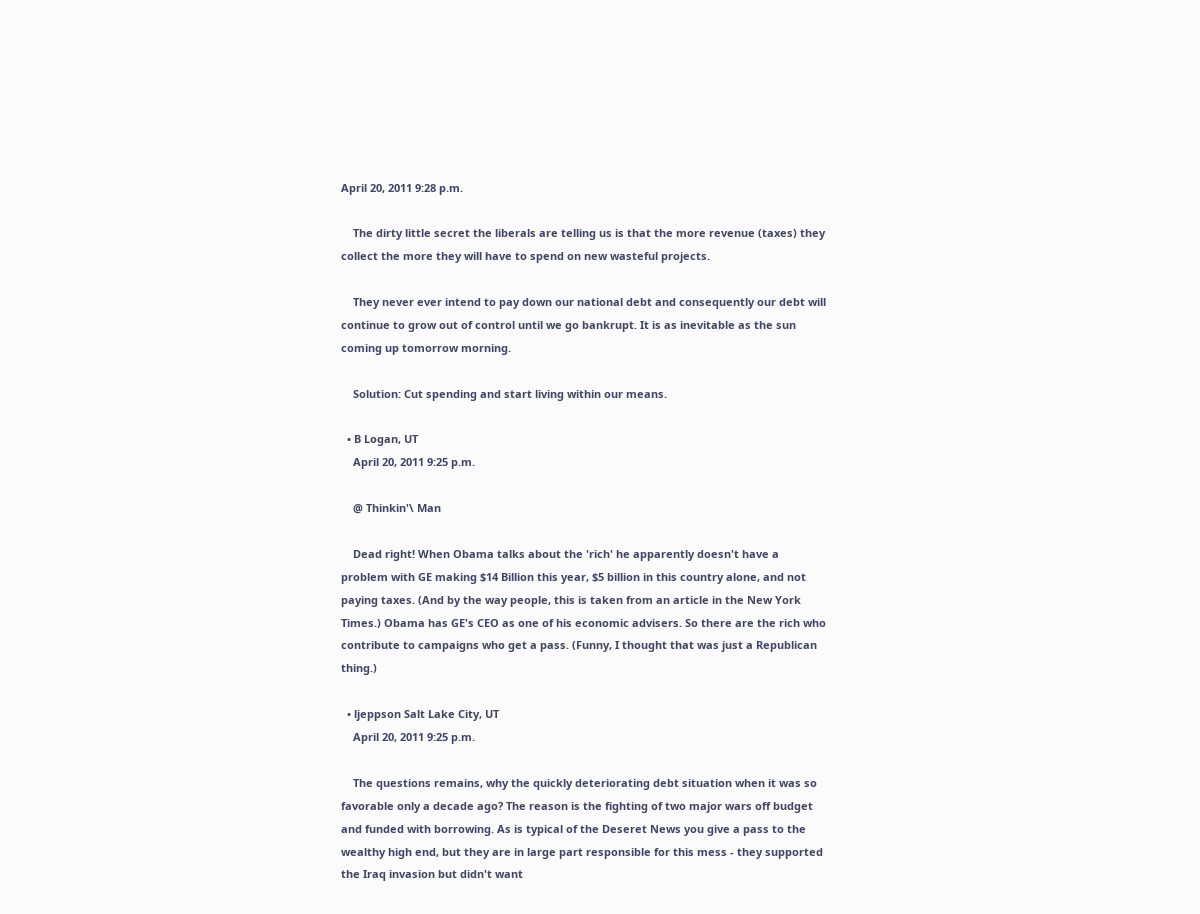April 20, 2011 9:28 p.m.

    The dirty little secret the liberals are telling us is that the more revenue (taxes) they collect the more they will have to spend on new wasteful projects.

    They never ever intend to pay down our national debt and consequently our debt will continue to grow out of control until we go bankrupt. It is as inevitable as the sun coming up tomorrow morning.

    Solution: Cut spending and start living within our means.

  • B Logan, UT
    April 20, 2011 9:25 p.m.

    @ Thinkin'\ Man

    Dead right! When Obama talks about the 'rich' he apparently doesn't have a problem with GE making $14 Billion this year, $5 billion in this country alone, and not paying taxes. (And by the way people, this is taken from an article in the New York Times.) Obama has GE's CEO as one of his economic advisers. So there are the rich who contribute to campaigns who get a pass. (Funny, I thought that was just a Republican thing.)

  • ljeppson Salt Lake City, UT
    April 20, 2011 9:25 p.m.

    The questions remains, why the quickly deteriorating debt situation when it was so favorable only a decade ago? The reason is the fighting of two major wars off budget and funded with borrowing. As is typical of the Deseret News you give a pass to the wealthy high end, but they are in large part responsible for this mess - they supported the Iraq invasion but didn't want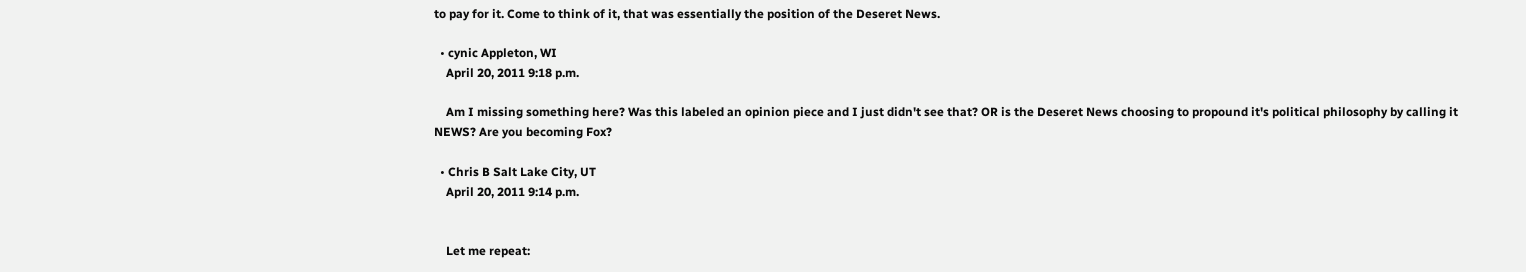to pay for it. Come to think of it, that was essentially the position of the Deseret News.

  • cynic Appleton, WI
    April 20, 2011 9:18 p.m.

    Am I missing something here? Was this labeled an opinion piece and I just didn't see that? OR is the Deseret News choosing to propound it's political philosophy by calling it NEWS? Are you becoming Fox?

  • Chris B Salt Lake City, UT
    April 20, 2011 9:14 p.m.


    Let me repeat: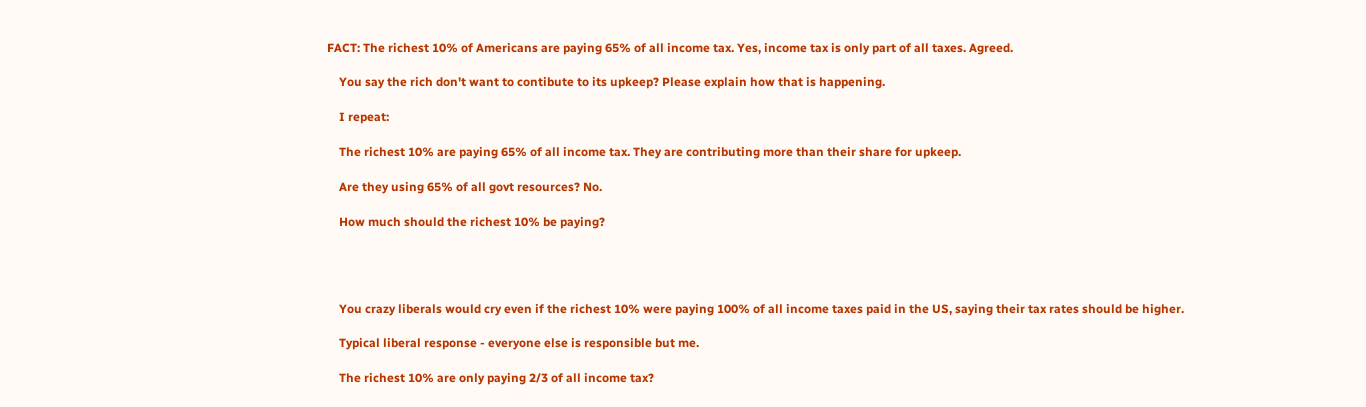FACT: The richest 10% of Americans are paying 65% of all income tax. Yes, income tax is only part of all taxes. Agreed.

    You say the rich don't want to contibute to its upkeep? Please explain how that is happening.

    I repeat:

    The richest 10% are paying 65% of all income tax. They are contributing more than their share for upkeep.

    Are they using 65% of all govt resources? No.

    How much should the richest 10% be paying?




    You crazy liberals would cry even if the richest 10% were paying 100% of all income taxes paid in the US, saying their tax rates should be higher.

    Typical liberal response - everyone else is responsible but me.

    The richest 10% are only paying 2/3 of all income tax?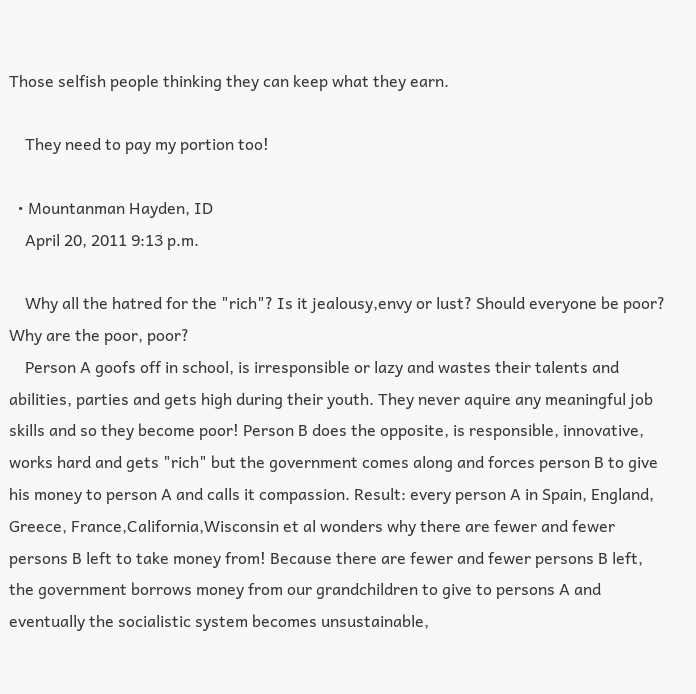Those selfish people thinking they can keep what they earn.

    They need to pay my portion too!

  • Mountanman Hayden, ID
    April 20, 2011 9:13 p.m.

    Why all the hatred for the "rich"? Is it jealousy,envy or lust? Should everyone be poor? Why are the poor, poor?
    Person A goofs off in school, is irresponsible or lazy and wastes their talents and abilities, parties and gets high during their youth. They never aquire any meaningful job skills and so they become poor! Person B does the opposite, is responsible, innovative, works hard and gets "rich" but the government comes along and forces person B to give his money to person A and calls it compassion. Result: every person A in Spain, England, Greece, France,California,Wisconsin et al wonders why there are fewer and fewer persons B left to take money from! Because there are fewer and fewer persons B left, the government borrows money from our grandchildren to give to persons A and eventually the socialistic system becomes unsustainable,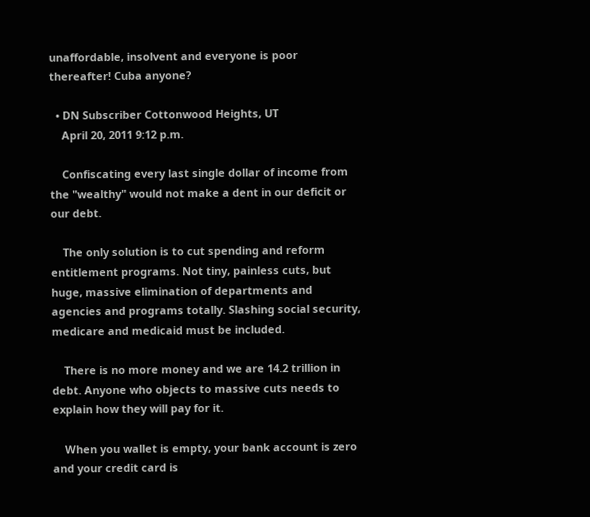unaffordable, insolvent and everyone is poor thereafter! Cuba anyone?

  • DN Subscriber Cottonwood Heights, UT
    April 20, 2011 9:12 p.m.

    Confiscating every last single dollar of income from the "wealthy" would not make a dent in our deficit or our debt.

    The only solution is to cut spending and reform entitlement programs. Not tiny, painless cuts, but huge, massive elimination of departments and agencies and programs totally. Slashing social security, medicare and medicaid must be included.

    There is no more money and we are 14.2 trillion in debt. Anyone who objects to massive cuts needs to explain how they will pay for it.

    When you wallet is empty, your bank account is zero and your credit card is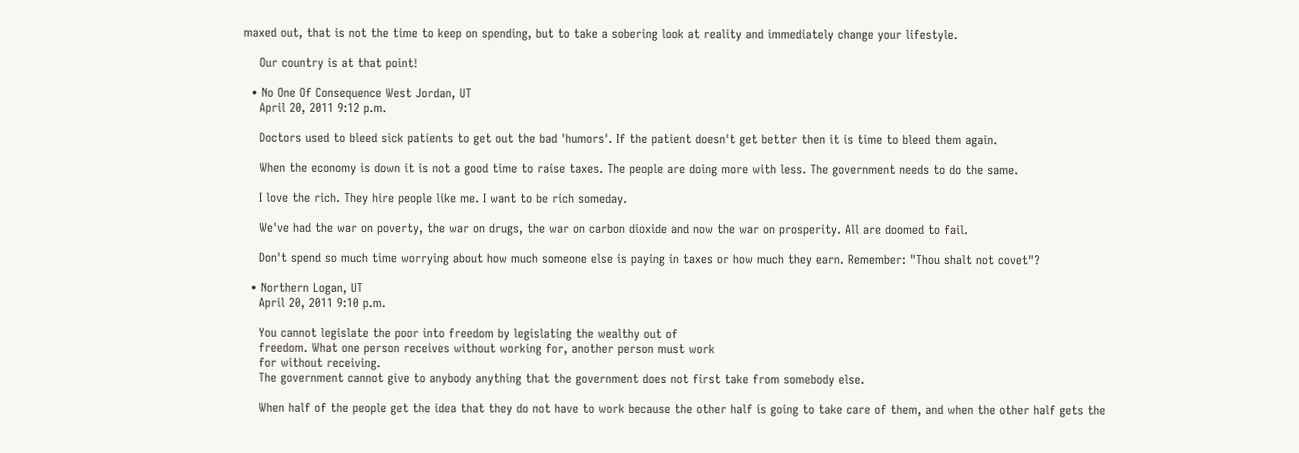maxed out, that is not the time to keep on spending, but to take a sobering look at reality and immediately change your lifestyle.

    Our country is at that point!

  • No One Of Consequence West Jordan, UT
    April 20, 2011 9:12 p.m.

    Doctors used to bleed sick patients to get out the bad 'humors'. If the patient doesn't get better then it is time to bleed them again.

    When the economy is down it is not a good time to raise taxes. The people are doing more with less. The government needs to do the same.

    I love the rich. They hire people like me. I want to be rich someday.

    We've had the war on poverty, the war on drugs, the war on carbon dioxide and now the war on prosperity. All are doomed to fail.

    Don't spend so much time worrying about how much someone else is paying in taxes or how much they earn. Remember: "Thou shalt not covet"?

  • Northern Logan, UT
    April 20, 2011 9:10 p.m.

    You cannot legislate the poor into freedom by legislating the wealthy out of
    freedom. What one person receives without working for, another person must work
    for without receiving.
    The government cannot give to anybody anything that the government does not first take from somebody else.

    When half of the people get the idea that they do not have to work because the other half is going to take care of them, and when the other half gets the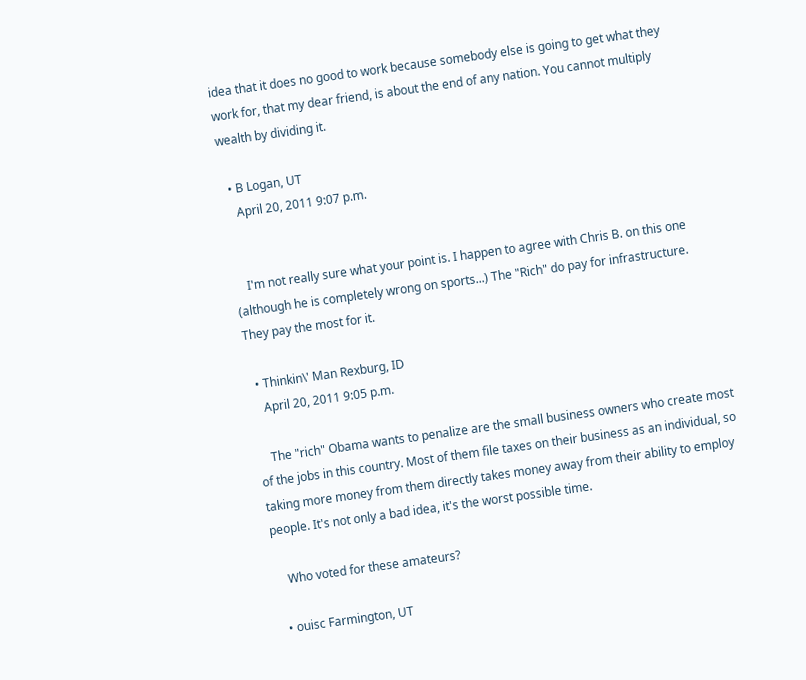idea that it does no good to work because somebody else is going to get what they work for, that my dear friend, is about the end of any nation. You cannot multiply wealth by dividing it.

  • B Logan, UT
    April 20, 2011 9:07 p.m.


    I'm not really sure what your point is. I happen to agree with Chris B. on this one (although he is completely wrong on sports...) The "Rich" do pay for infrastructure. They pay the most for it.

  • Thinkin\' Man Rexburg, ID
    April 20, 2011 9:05 p.m.

    The "rich" Obama wants to penalize are the small business owners who create most of the jobs in this country. Most of them file taxes on their business as an individual, so taking more money from them directly takes money away from their ability to employ people. It's not only a bad idea, it's the worst possible time.

    Who voted for these amateurs?

  • ouisc Farmington, UT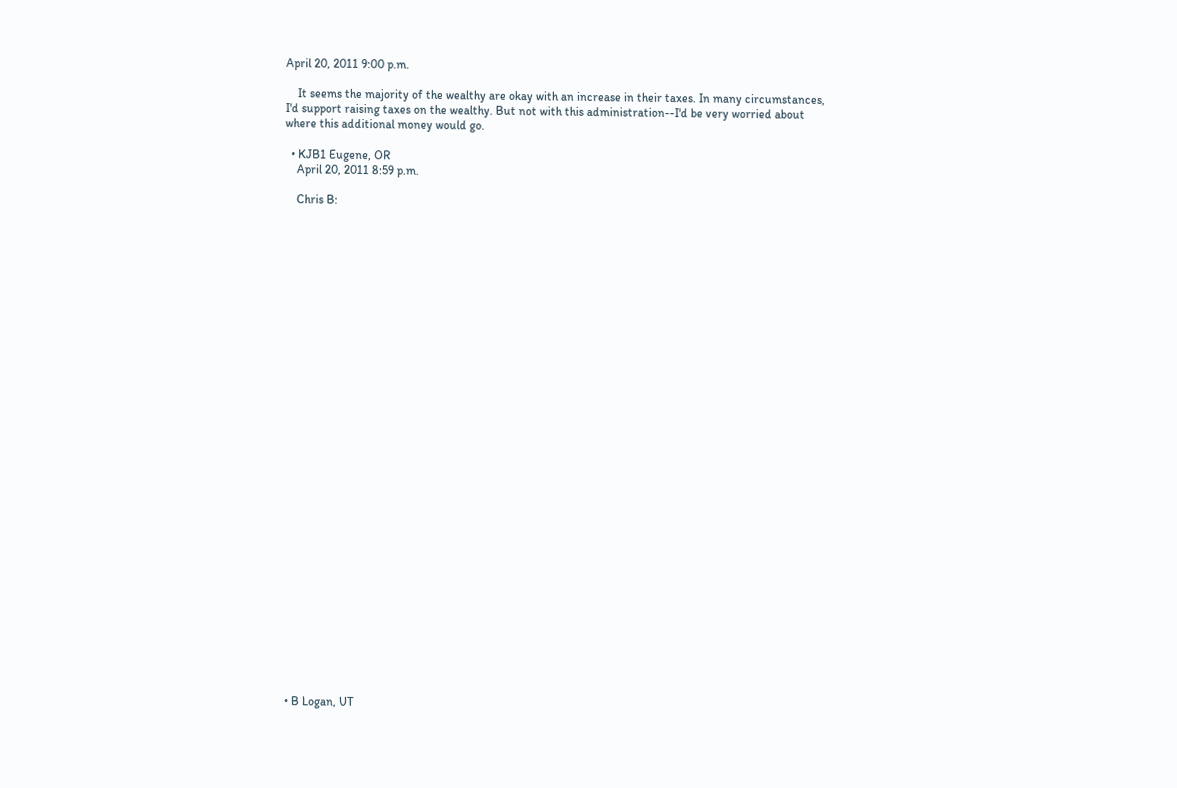April 20, 2011 9:00 p.m.

    It seems the majority of the wealthy are okay with an increase in their taxes. In many circumstances, I'd support raising taxes on the wealthy. But not with this administration--I'd be very worried about where this additional money would go.

  • KJB1 Eugene, OR
    April 20, 2011 8:59 p.m.

    Chris B:
































  • B Logan, UT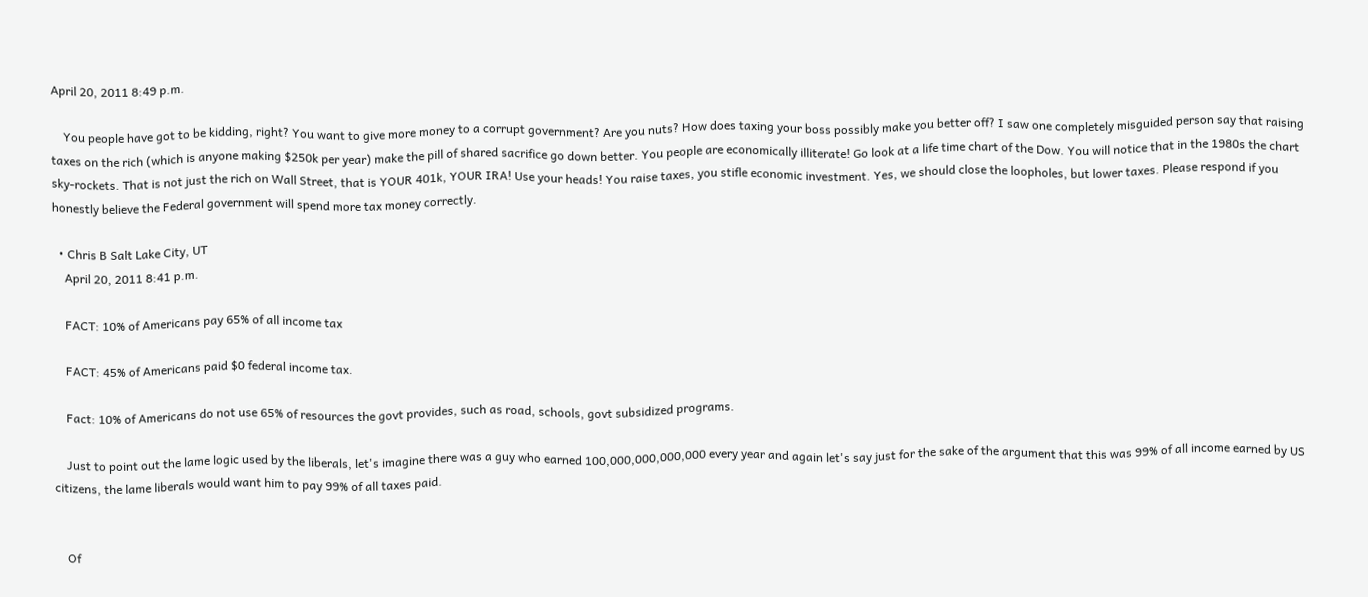April 20, 2011 8:49 p.m.

    You people have got to be kidding, right? You want to give more money to a corrupt government? Are you nuts? How does taxing your boss possibly make you better off? I saw one completely misguided person say that raising taxes on the rich (which is anyone making $250k per year) make the pill of shared sacrifice go down better. You people are economically illiterate! Go look at a life time chart of the Dow. You will notice that in the 1980s the chart sky-rockets. That is not just the rich on Wall Street, that is YOUR 401k, YOUR IRA! Use your heads! You raise taxes, you stifle economic investment. Yes, we should close the loopholes, but lower taxes. Please respond if you honestly believe the Federal government will spend more tax money correctly.

  • Chris B Salt Lake City, UT
    April 20, 2011 8:41 p.m.

    FACT: 10% of Americans pay 65% of all income tax

    FACT: 45% of Americans paid $0 federal income tax.

    Fact: 10% of Americans do not use 65% of resources the govt provides, such as road, schools, govt subsidized programs.

    Just to point out the lame logic used by the liberals, let's imagine there was a guy who earned 100,000,000,000,000 every year and again let's say just for the sake of the argument that this was 99% of all income earned by US citizens, the lame liberals would want him to pay 99% of all taxes paid.


    Of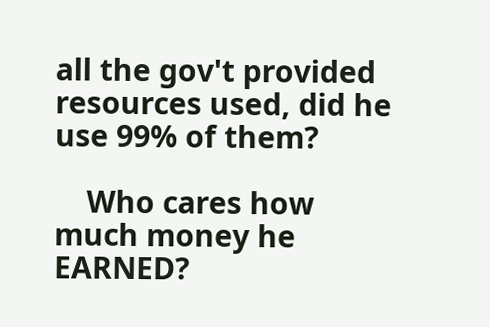all the gov't provided resources used, did he use 99% of them?

    Who cares how much money he EARNED?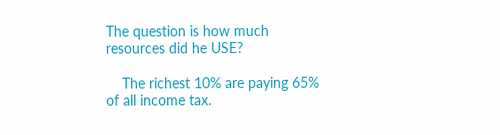The question is how much resources did he USE?

    The richest 10% are paying 65% of all income tax.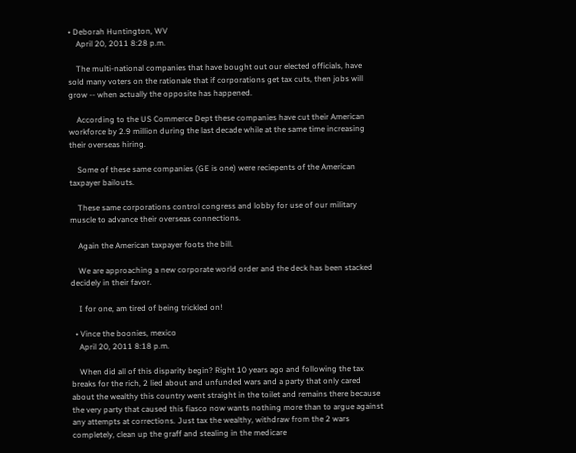• Deborah Huntington, WV
    April 20, 2011 8:28 p.m.

    The multi-national companies that have bought out our elected officials, have sold many voters on the rationale that if corporations get tax cuts, then jobs will grow -- when actually the opposite has happened.

    According to the US Commerce Dept these companies have cut their American workforce by 2.9 million during the last decade while at the same time increasing their overseas hiring.

    Some of these same companies (GE is one) were reciepents of the American taxpayer bailouts.

    These same corporations control congress and lobby for use of our military muscle to advance their overseas connections.

    Again the American taxpayer foots the bill.

    We are approaching a new corporate world order and the deck has been stacked decidely in their favor.

    I for one, am tired of being trickled on!

  • Vince the boonies, mexico
    April 20, 2011 8:18 p.m.

    When did all of this disparity begin? Right 10 years ago and following the tax breaks for the rich, 2 lied about and unfunded wars and a party that only cared about the wealthy this country went straight in the toilet and remains there because the very party that caused this fiasco now wants nothing more than to argue against any attempts at corrections. Just tax the wealthy, withdraw from the 2 wars completely, clean up the graff and stealing in the medicare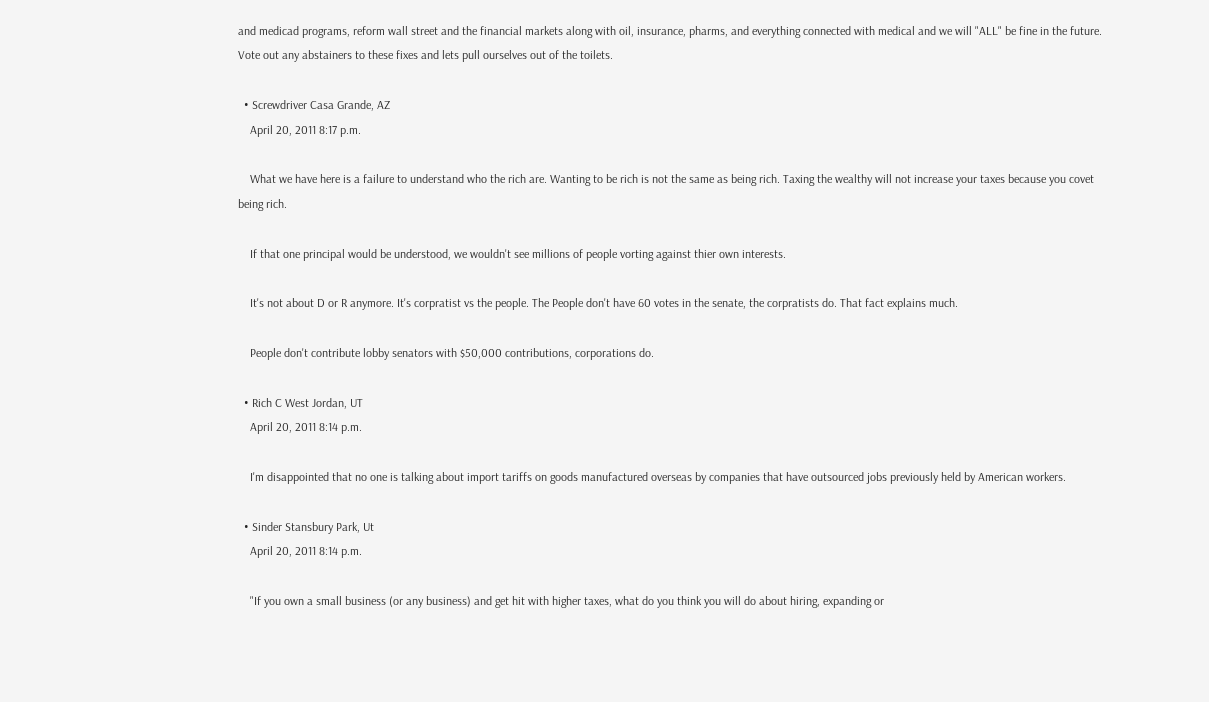and medicad programs, reform wall street and the financial markets along with oil, insurance, pharms, and everything connected with medical and we will "ALL" be fine in the future. Vote out any abstainers to these fixes and lets pull ourselves out of the toilets.

  • Screwdriver Casa Grande, AZ
    April 20, 2011 8:17 p.m.

    What we have here is a failure to understand who the rich are. Wanting to be rich is not the same as being rich. Taxing the wealthy will not increase your taxes because you covet being rich.

    If that one principal would be understood, we wouldn't see millions of people vorting against thier own interests.

    It's not about D or R anymore. It's corpratist vs the people. The People don't have 60 votes in the senate, the corpratists do. That fact explains much.

    People don't contribute lobby senators with $50,000 contributions, corporations do.

  • Rich C West Jordan, UT
    April 20, 2011 8:14 p.m.

    I'm disappointed that no one is talking about import tariffs on goods manufactured overseas by companies that have outsourced jobs previously held by American workers.

  • Sinder Stansbury Park, Ut
    April 20, 2011 8:14 p.m.

    "If you own a small business (or any business) and get hit with higher taxes, what do you think you will do about hiring, expanding or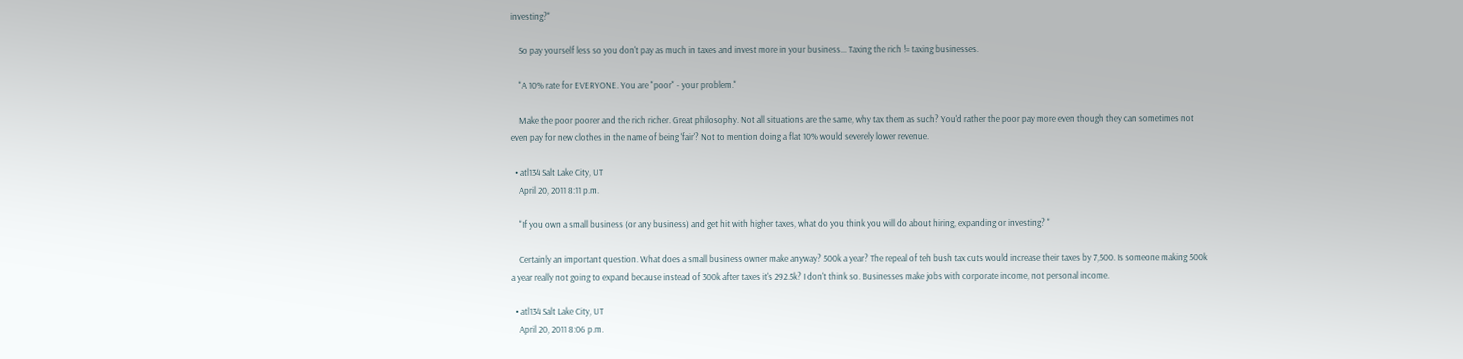investing?"

    So pay yourself less so you don't pay as much in taxes and invest more in your business... Taxing the rich != taxing businesses.

    "A 10% rate for EVERYONE. You are "poor" - your problem."

    Make the poor poorer and the rich richer. Great philosophy. Not all situations are the same, why tax them as such? You'd rather the poor pay more even though they can sometimes not even pay for new clothes in the name of being 'fair'? Not to mention doing a flat 10% would severely lower revenue.

  • atl134 Salt Lake City, UT
    April 20, 2011 8:11 p.m.

    "If you own a small business (or any business) and get hit with higher taxes, what do you think you will do about hiring, expanding or investing? "

    Certainly an important question. What does a small business owner make anyway? 500k a year? The repeal of teh bush tax cuts would increase their taxes by 7,500. Is someone making 500k a year really not going to expand because instead of 300k after taxes it's 292.5k? I don't think so. Businesses make jobs with corporate income, not personal income.

  • atl134 Salt Lake City, UT
    April 20, 2011 8:06 p.m.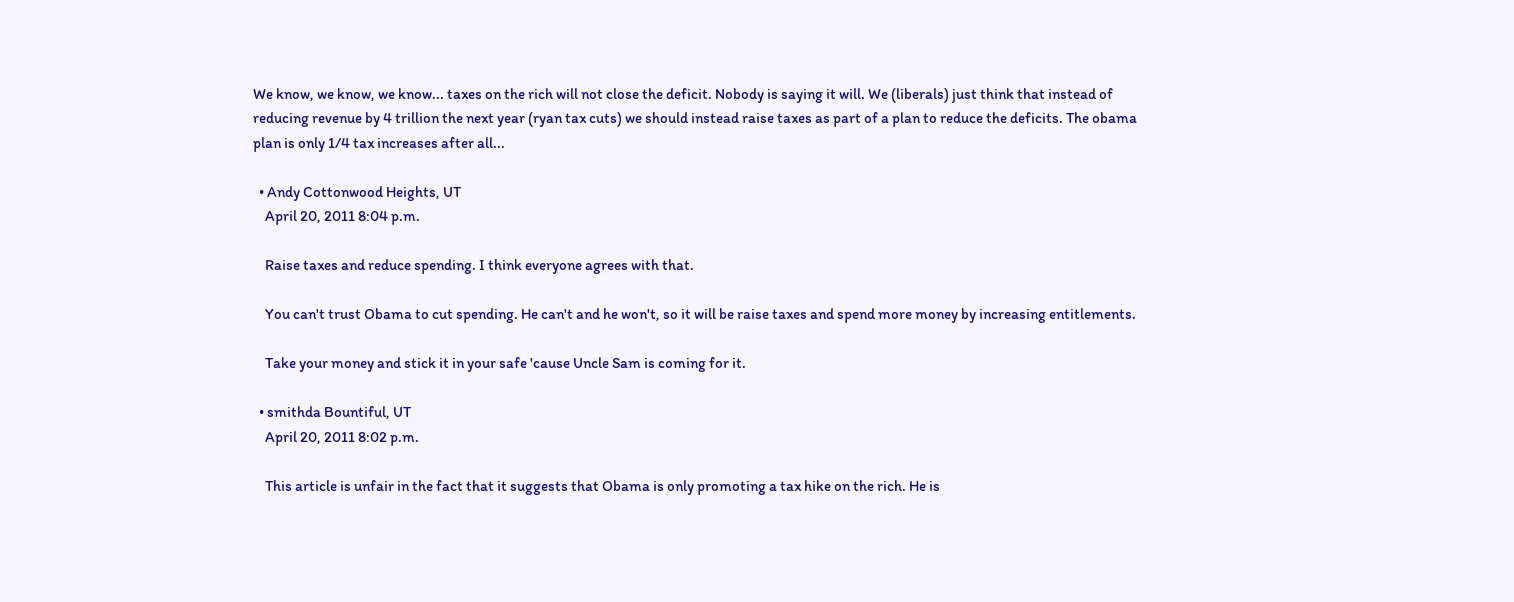We know, we know, we know... taxes on the rich will not close the deficit. Nobody is saying it will. We (liberals) just think that instead of reducing revenue by 4 trillion the next year (ryan tax cuts) we should instead raise taxes as part of a plan to reduce the deficits. The obama plan is only 1/4 tax increases after all...

  • Andy Cottonwood Heights, UT
    April 20, 2011 8:04 p.m.

    Raise taxes and reduce spending. I think everyone agrees with that.

    You can't trust Obama to cut spending. He can't and he won't, so it will be raise taxes and spend more money by increasing entitlements.

    Take your money and stick it in your safe 'cause Uncle Sam is coming for it.

  • smithda Bountiful, UT
    April 20, 2011 8:02 p.m.

    This article is unfair in the fact that it suggests that Obama is only promoting a tax hike on the rich. He is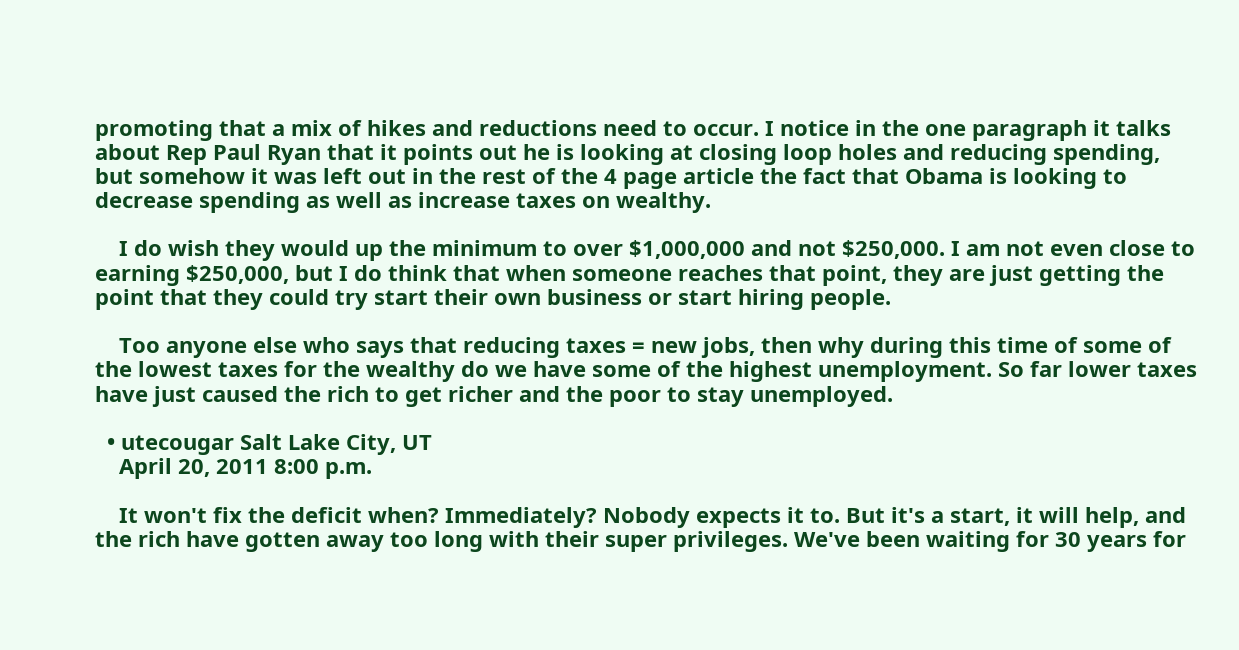promoting that a mix of hikes and reductions need to occur. I notice in the one paragraph it talks about Rep Paul Ryan that it points out he is looking at closing loop holes and reducing spending, but somehow it was left out in the rest of the 4 page article the fact that Obama is looking to decrease spending as well as increase taxes on wealthy.

    I do wish they would up the minimum to over $1,000,000 and not $250,000. I am not even close to earning $250,000, but I do think that when someone reaches that point, they are just getting the point that they could try start their own business or start hiring people.

    Too anyone else who says that reducing taxes = new jobs, then why during this time of some of the lowest taxes for the wealthy do we have some of the highest unemployment. So far lower taxes have just caused the rich to get richer and the poor to stay unemployed.

  • utecougar Salt Lake City, UT
    April 20, 2011 8:00 p.m.

    It won't fix the deficit when? Immediately? Nobody expects it to. But it's a start, it will help, and the rich have gotten away too long with their super privileges. We've been waiting for 30 years for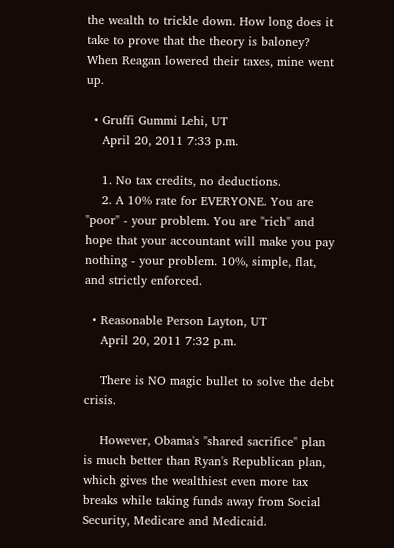the wealth to trickle down. How long does it take to prove that the theory is baloney? When Reagan lowered their taxes, mine went up.

  • Gruffi Gummi Lehi, UT
    April 20, 2011 7:33 p.m.

    1. No tax credits, no deductions.
    2. A 10% rate for EVERYONE. You are "poor" - your problem. You are "rich" and hope that your accountant will make you pay nothing - your problem. 10%, simple, flat, and strictly enforced.

  • Reasonable Person Layton, UT
    April 20, 2011 7:32 p.m.

    There is NO magic bullet to solve the debt crisis.

    However, Obama's "shared sacrifice" plan is much better than Ryan's Republican plan, which gives the wealthiest even more tax breaks while taking funds away from Social Security, Medicare and Medicaid.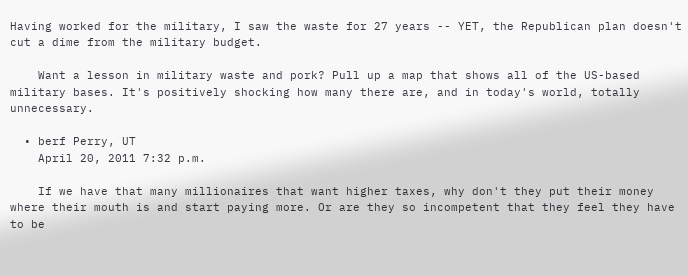Having worked for the military, I saw the waste for 27 years -- YET, the Republican plan doesn't cut a dime from the military budget.

    Want a lesson in military waste and pork? Pull up a map that shows all of the US-based military bases. It's positively shocking how many there are, and in today's world, totally unnecessary.

  • berf Perry, UT
    April 20, 2011 7:32 p.m.

    If we have that many millionaires that want higher taxes, why don't they put their money where their mouth is and start paying more. Or are they so incompetent that they feel they have to be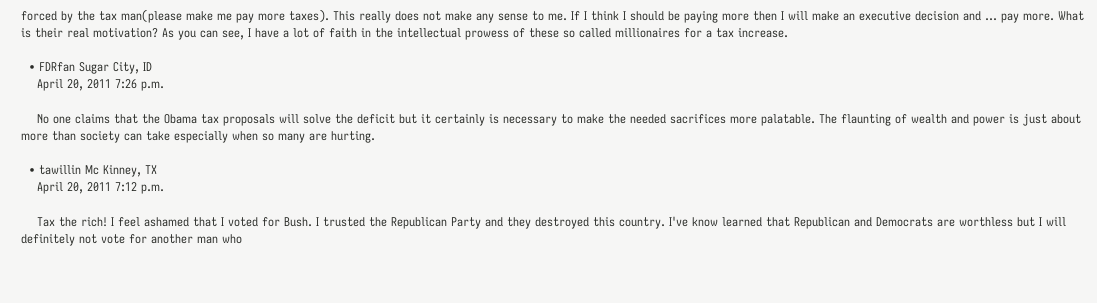forced by the tax man(please make me pay more taxes). This really does not make any sense to me. If I think I should be paying more then I will make an executive decision and ... pay more. What is their real motivation? As you can see, I have a lot of faith in the intellectual prowess of these so called millionaires for a tax increase.

  • FDRfan Sugar City, ID
    April 20, 2011 7:26 p.m.

    No one claims that the Obama tax proposals will solve the deficit but it certainly is necessary to make the needed sacrifices more palatable. The flaunting of wealth and power is just about more than society can take especially when so many are hurting.

  • tawillin Mc Kinney, TX
    April 20, 2011 7:12 p.m.

    Tax the rich! I feel ashamed that I voted for Bush. I trusted the Republican Party and they destroyed this country. I've know learned that Republican and Democrats are worthless but I will definitely not vote for another man who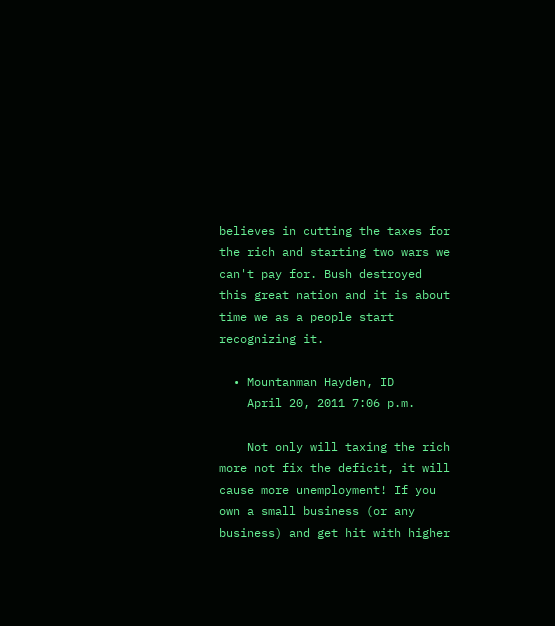believes in cutting the taxes for the rich and starting two wars we can't pay for. Bush destroyed this great nation and it is about time we as a people start recognizing it.

  • Mountanman Hayden, ID
    April 20, 2011 7:06 p.m.

    Not only will taxing the rich more not fix the deficit, it will cause more unemployment! If you own a small business (or any business) and get hit with higher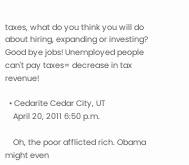taxes, what do you think you will do about hiring, expanding or investing? Good bye jobs! Unemployed people can't pay taxes= decrease in tax revenue!

  • Cedarite Cedar City, UT
    April 20, 2011 6:50 p.m.

    Oh, the poor afflicted rich. Obama might even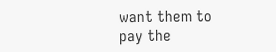want them to pay the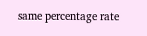same percentage rate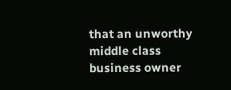that an unworthy middle class business owner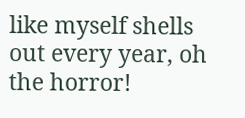like myself shells out every year, oh the horror!